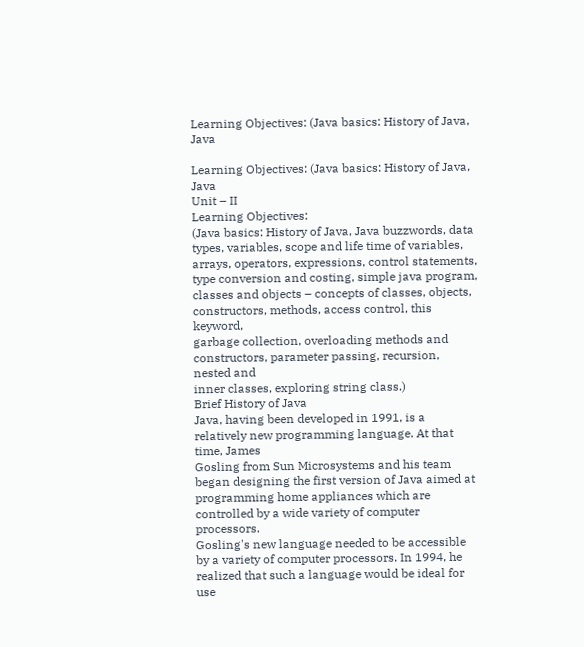Learning Objectives: (Java basics: History of Java, Java

Learning Objectives: (Java basics: History of Java, Java
Unit – II
Learning Objectives:
(Java basics: History of Java, Java buzzwords, data types, variables, scope and life time of variables,
arrays, operators, expressions, control statements, type conversion and costing, simple java program,
classes and objects – concepts of classes, objects, constructors, methods, access control, this keyword,
garbage collection, overloading methods and constructors, parameter passing, recursion, nested and
inner classes, exploring string class.)
Brief History of Java
Java, having been developed in 1991, is a relatively new programming language. At that time, James
Gosling from Sun Microsystems and his team began designing the first version of Java aimed at
programming home appliances which are controlled by a wide variety of computer processors.
Gosling's new language needed to be accessible by a variety of computer processors. In 1994, he
realized that such a language would be ideal for use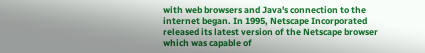with web browsers and Java's connection to the
internet began. In 1995, Netscape Incorporated released its latest version of the Netscape browser
which was capable of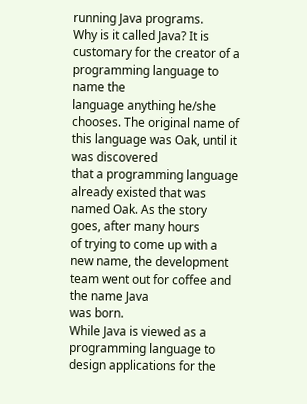running Java programs.
Why is it called Java? It is customary for the creator of a programming language to name the
language anything he/she chooses. The original name of this language was Oak, until it was discovered
that a programming language already existed that was named Oak. As the story goes, after many hours
of trying to come up with a new name, the development team went out for coffee and the name Java
was born.
While Java is viewed as a programming language to design applications for the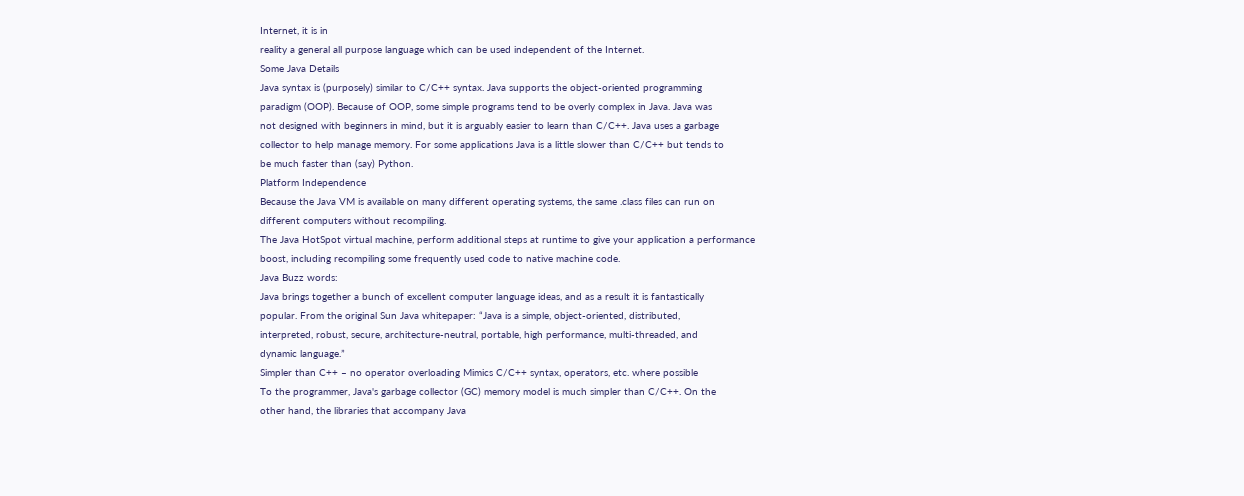Internet, it is in
reality a general all purpose language which can be used independent of the Internet.
Some Java Details
Java syntax is (purposely) similar to C/C++ syntax. Java supports the object-oriented programming
paradigm (OOP). Because of OOP, some simple programs tend to be overly complex in Java. Java was
not designed with beginners in mind, but it is arguably easier to learn than C/C++. Java uses a garbage
collector to help manage memory. For some applications Java is a little slower than C/C++ but tends to
be much faster than (say) Python.
Platform Independence
Because the Java VM is available on many different operating systems, the same .class files can run on
different computers without recompiling.
The Java HotSpot virtual machine, perform additional steps at runtime to give your application a performance
boost, including recompiling some frequently used code to native machine code.
Java Buzz words:
Java brings together a bunch of excellent computer language ideas, and as a result it is fantastically
popular. From the original Sun Java whitepaper: “Java is a simple, object-oriented, distributed,
interpreted, robust, secure, architecture-neutral, portable, high performance, multi-threaded, and
dynamic language.”
Simpler than C++ – no operator overloading Mimics C/C++ syntax, operators, etc. where possible
To the programmer, Java's garbage collector (GC) memory model is much simpler than C/C++. On the
other hand, the libraries that accompany Java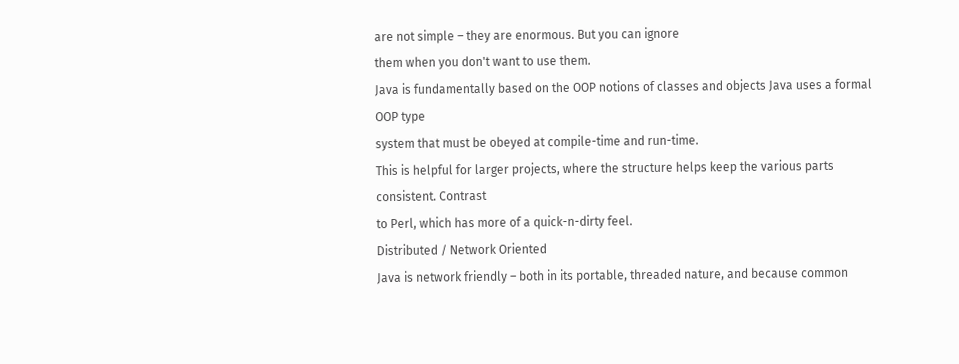are not simple – they are enormous. But you can ignore
them when you don't want to use them.
Java is fundamentally based on the OOP notions of classes and objects Java uses a formal OOP type
system that must be obeyed at compile-time and run-time.
This is helpful for larger projects, where the structure helps keep the various parts consistent. Contrast
to Perl, which has more of a quick-n-dirty feel.
Distributed / Network Oriented
Java is network friendly – both in its portable, threaded nature, and because common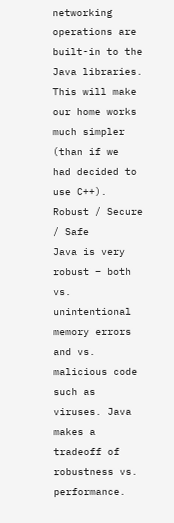networking
operations are built-in to the Java libraries. This will make our home works much simpler (than if we
had decided to use C++).
Robust / Secure / Safe
Java is very robust – both vs. unintentional memory errors and vs. malicious code such as viruses. Java
makes a tradeoff of robustness vs. performance.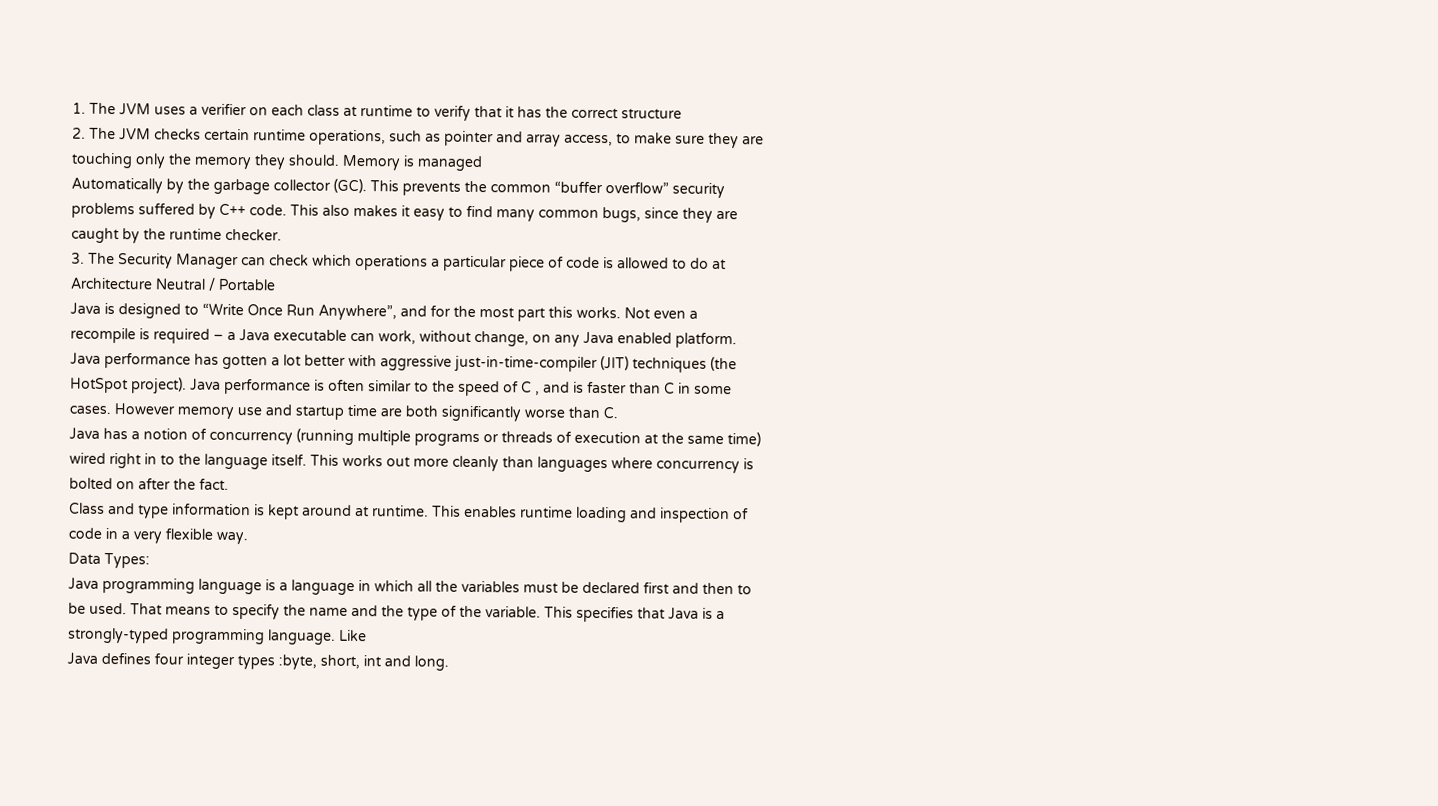1. The JVM uses a verifier on each class at runtime to verify that it has the correct structure
2. The JVM checks certain runtime operations, such as pointer and array access, to make sure they are
touching only the memory they should. Memory is managed
Automatically by the garbage collector (GC). This prevents the common “buffer overflow” security
problems suffered by C++ code. This also makes it easy to find many common bugs, since they are
caught by the runtime checker.
3. The Security Manager can check which operations a particular piece of code is allowed to do at
Architecture Neutral / Portable
Java is designed to “Write Once Run Anywhere”, and for the most part this works. Not even a
recompile is required – a Java executable can work, without change, on any Java enabled platform.
Java performance has gotten a lot better with aggressive just-in-time-compiler (JIT) techniques (the
HotSpot project). Java performance is often similar to the speed of C , and is faster than C in some
cases. However memory use and startup time are both significantly worse than C.
Java has a notion of concurrency (running multiple programs or threads of execution at the same time)
wired right in to the language itself. This works out more cleanly than languages where concurrency is
bolted on after the fact.
Class and type information is kept around at runtime. This enables runtime loading and inspection of
code in a very flexible way.
Data Types:
Java programming language is a language in which all the variables must be declared first and then to
be used. That means to specify the name and the type of the variable. This specifies that Java is a
strongly-typed programming language. Like
Java defines four integer types :byte, short, int and long.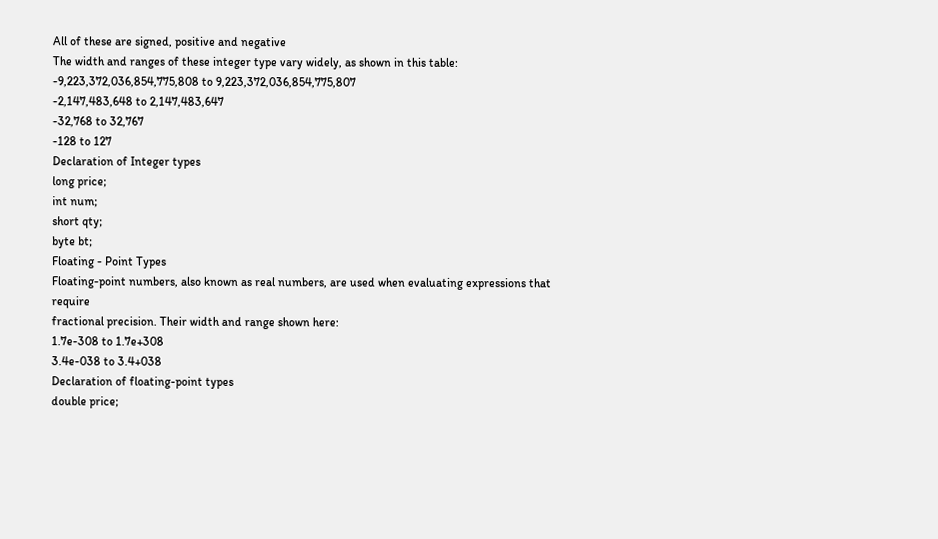All of these are signed, positive and negative
The width and ranges of these integer type vary widely, as shown in this table:
-9,223,372,036,854,775,808 to 9,223,372,036,854,775,807
-2,147,483,648 to 2,147,483,647
-32,768 to 32,767
-128 to 127
Declaration of Integer types
long price;
int num;
short qty;
byte bt;
Floating - Point Types
Floating-point numbers, also known as real numbers, are used when evaluating expressions that require
fractional precision. Their width and range shown here:
1.7e-308 to 1.7e+308
3.4e-038 to 3.4+038
Declaration of floating-point types
double price;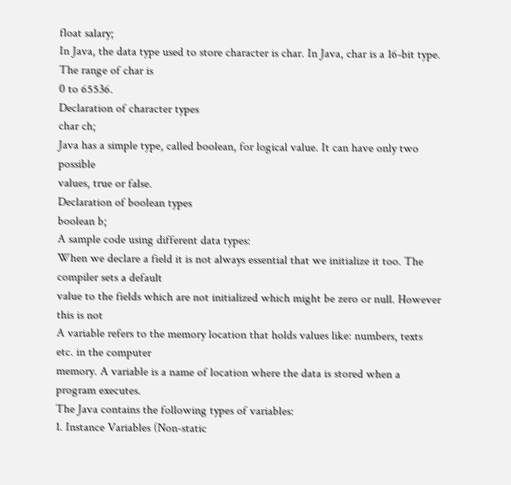float salary;
In Java, the data type used to store character is char. In Java, char is a 16-bit type. The range of char is
0 to 65536.
Declaration of character types
char ch;
Java has a simple type, called boolean, for logical value. It can have only two possible
values, true or false.
Declaration of boolean types
boolean b;
A sample code using different data types:
When we declare a field it is not always essential that we initialize it too. The compiler sets a default
value to the fields which are not initialized which might be zero or null. However this is not
A variable refers to the memory location that holds values like: numbers, texts etc. in the computer
memory. A variable is a name of location where the data is stored when a program executes.
The Java contains the following types of variables:
1. Instance Variables (Non-static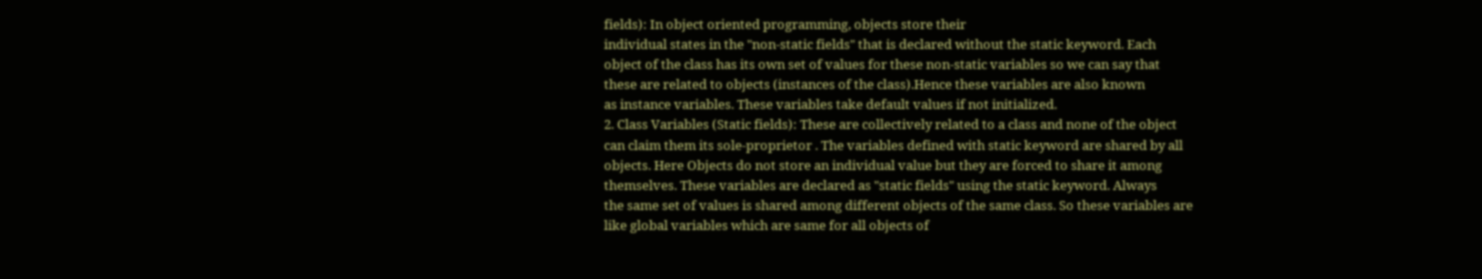fields): In object oriented programming, objects store their
individual states in the "non-static fields" that is declared without the static keyword. Each
object of the class has its own set of values for these non-static variables so we can say that
these are related to objects (instances of the class).Hence these variables are also known
as instance variables. These variables take default values if not initialized.
2. Class Variables (Static fields): These are collectively related to a class and none of the object
can claim them its sole-proprietor . The variables defined with static keyword are shared by all
objects. Here Objects do not store an individual value but they are forced to share it among
themselves. These variables are declared as "static fields" using the static keyword. Always
the same set of values is shared among different objects of the same class. So these variables are
like global variables which are same for all objects of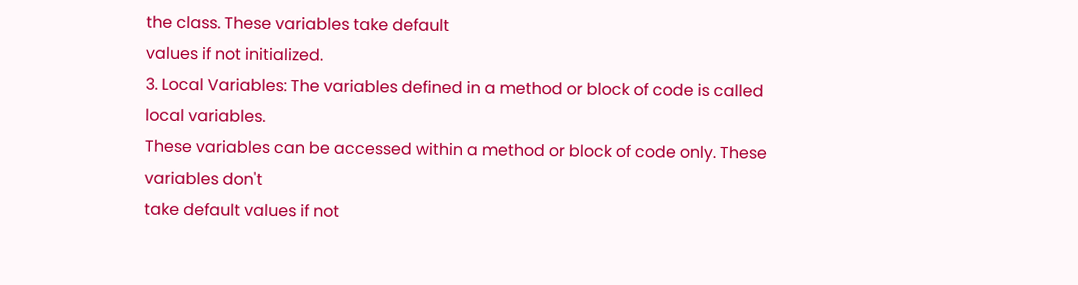the class. These variables take default
values if not initialized.
3. Local Variables: The variables defined in a method or block of code is called local variables.
These variables can be accessed within a method or block of code only. These variables don't
take default values if not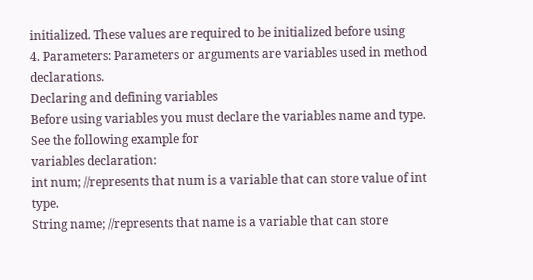initialized. These values are required to be initialized before using
4. Parameters: Parameters or arguments are variables used in method declarations.
Declaring and defining variables
Before using variables you must declare the variables name and type. See the following example for
variables declaration:
int num; //represents that num is a variable that can store value of int type.
String name; //represents that name is a variable that can store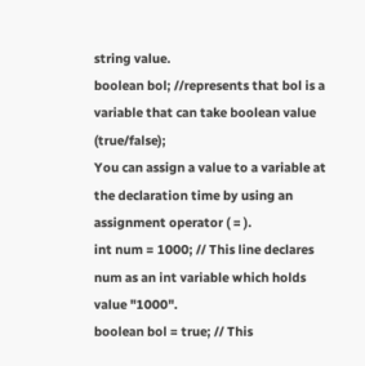string value.
boolean bol; //represents that bol is a variable that can take boolean value (true/false);
You can assign a value to a variable at the declaration time by using an assignment operator ( = ).
int num = 1000; // This line declares num as an int variable which holds value "1000".
boolean bol = true; // This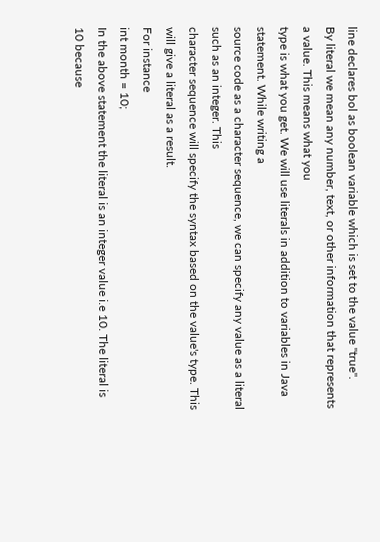line declares bol as boolean variable which is set to the value "true".
By literal we mean any number, text, or other information that represents a value. This means what you
type is what you get. We will use literals in addition to variables in Java statement. While writing a
source code as a character sequence, we can specify any value as a literal such as an integer. This
character sequence will specify the syntax based on the value's type. This will give a literal as a result.
For instance
int month = 10;
In the above statement the literal is an integer value i.e 10. The literal is 10 because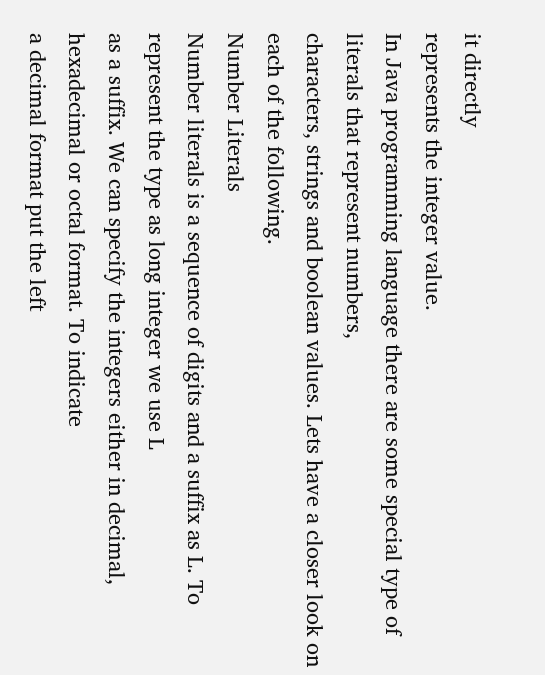it directly
represents the integer value.
In Java programming language there are some special type of literals that represent numbers,
characters, strings and boolean values. Lets have a closer look on each of the following.
Number Literals
Number literals is a sequence of digits and a suffix as L. To represent the type as long integer we use L
as a suffix. We can specify the integers either in decimal, hexadecimal or octal format. To indicate
a decimal format put the left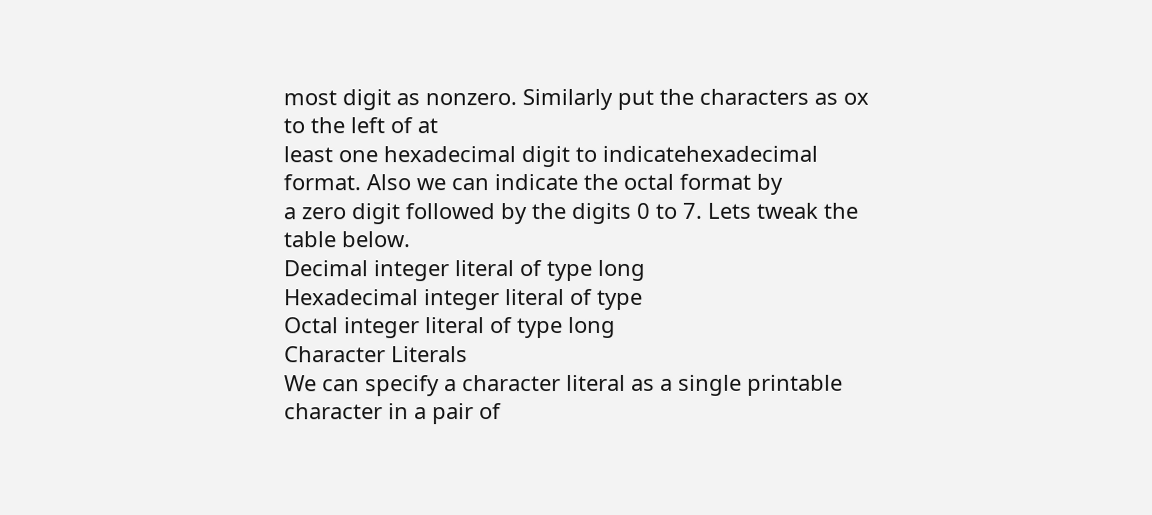most digit as nonzero. Similarly put the characters as ox to the left of at
least one hexadecimal digit to indicatehexadecimal format. Also we can indicate the octal format by
a zero digit followed by the digits 0 to 7. Lets tweak the table below.
Decimal integer literal of type long
Hexadecimal integer literal of type
Octal integer literal of type long
Character Literals
We can specify a character literal as a single printable character in a pair of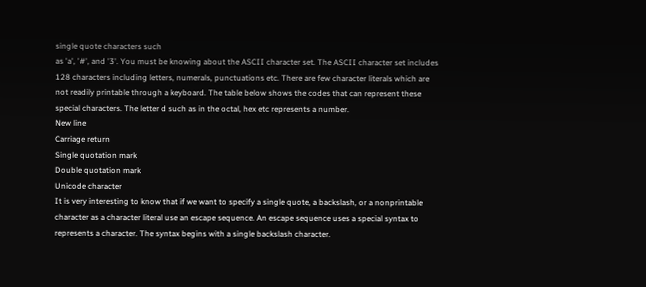single quote characters such
as 'a', '#', and '3'. You must be knowing about the ASCII character set. The ASCII character set includes
128 characters including letters, numerals, punctuations etc. There are few character literals which are
not readily printable through a keyboard. The table below shows the codes that can represent these
special characters. The letter d such as in the octal, hex etc represents a number.
New line
Carriage return
Single quotation mark
Double quotation mark
Unicode character
It is very interesting to know that if we want to specify a single quote, a backslash, or a nonprintable
character as a character literal use an escape sequence. An escape sequence uses a special syntax to
represents a character. The syntax begins with a single backslash character.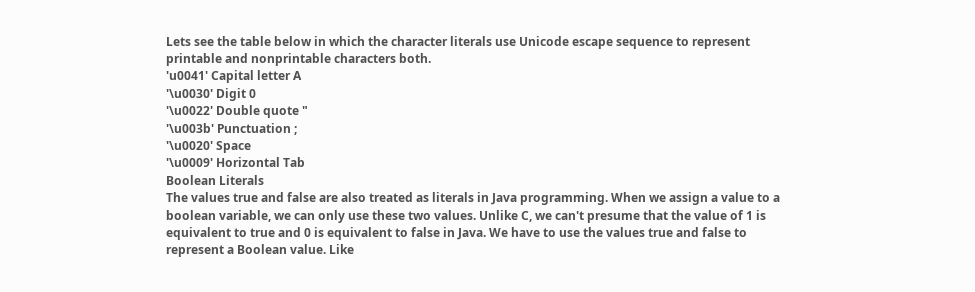Lets see the table below in which the character literals use Unicode escape sequence to represent
printable and nonprintable characters both.
'u0041' Capital letter A
'\u0030' Digit 0
'\u0022' Double quote "
'\u003b' Punctuation ;
'\u0020' Space
'\u0009' Horizontal Tab
Boolean Literals
The values true and false are also treated as literals in Java programming. When we assign a value to a
boolean variable, we can only use these two values. Unlike C, we can't presume that the value of 1 is
equivalent to true and 0 is equivalent to false in Java. We have to use the values true and false to
represent a Boolean value. Like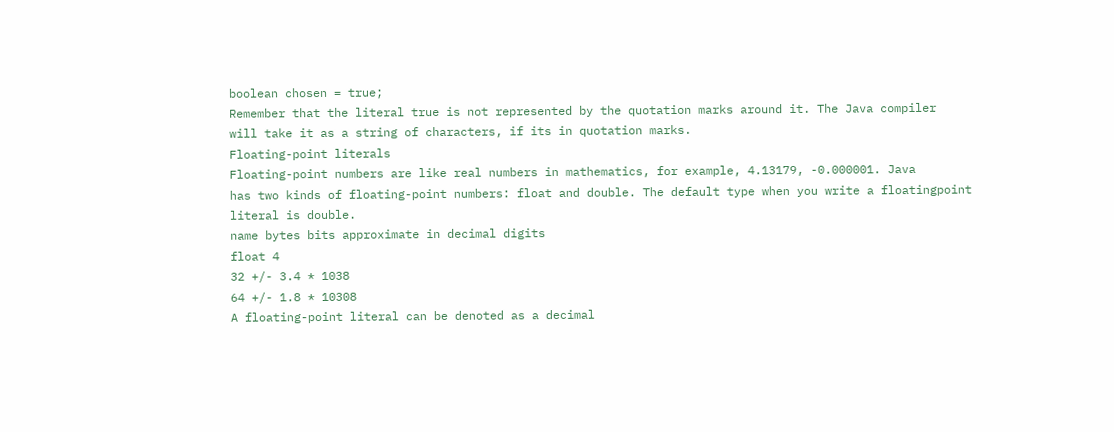boolean chosen = true;
Remember that the literal true is not represented by the quotation marks around it. The Java compiler
will take it as a string of characters, if its in quotation marks.
Floating-point literals
Floating-point numbers are like real numbers in mathematics, for example, 4.13179, -0.000001. Java
has two kinds of floating-point numbers: float and double. The default type when you write a floatingpoint literal is double.
name bytes bits approximate in decimal digits
float 4
32 +/- 3.4 * 1038
64 +/- 1.8 * 10308
A floating-point literal can be denoted as a decimal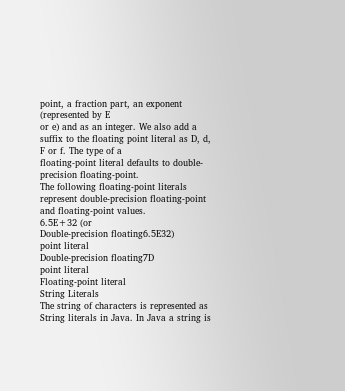point, a fraction part, an exponent (represented by E
or e) and as an integer. We also add a suffix to the floating point literal as D, d, F or f. The type of a
floating-point literal defaults to double-precision floating-point.
The following floating-point literals represent double-precision floating-point and floating-point values.
6.5E+32 (or
Double-precision floating6.5E32)
point literal
Double-precision floating7D
point literal
Floating-point literal
String Literals
The string of characters is represented as String literals in Java. In Java a string is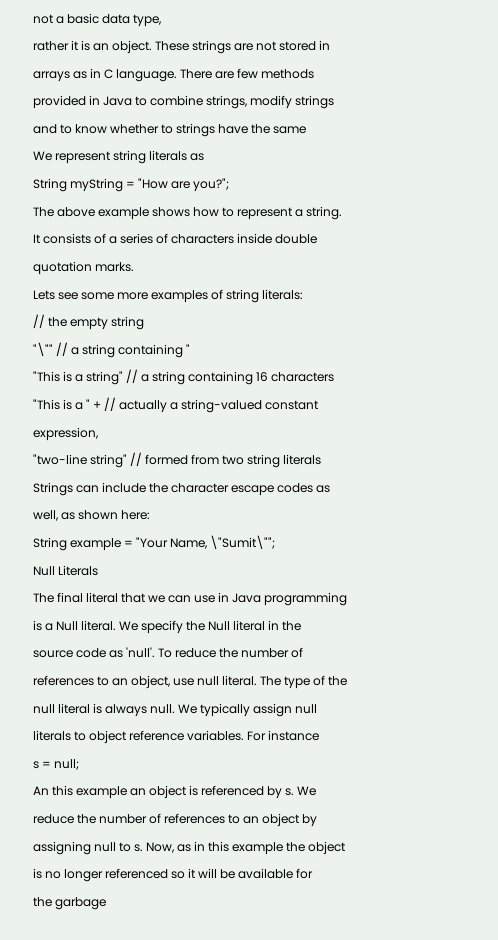not a basic data type,
rather it is an object. These strings are not stored in arrays as in C language. There are few methods
provided in Java to combine strings, modify strings and to know whether to strings have the same
We represent string literals as
String myString = "How are you?";
The above example shows how to represent a string. It consists of a series of characters inside double
quotation marks.
Lets see some more examples of string literals:
// the empty string
"\"" // a string containing "
"This is a string" // a string containing 16 characters
"This is a " + // actually a string-valued constant expression,
"two-line string" // formed from two string literals
Strings can include the character escape codes as well, as shown here:
String example = "Your Name, \"Sumit\"";
Null Literals
The final literal that we can use in Java programming is a Null literal. We specify the Null literal in the
source code as 'null'. To reduce the number of references to an object, use null literal. The type of the
null literal is always null. We typically assign null literals to object reference variables. For instance
s = null;
An this example an object is referenced by s. We reduce the number of references to an object by
assigning null to s. Now, as in this example the object is no longer referenced so it will be available for
the garbage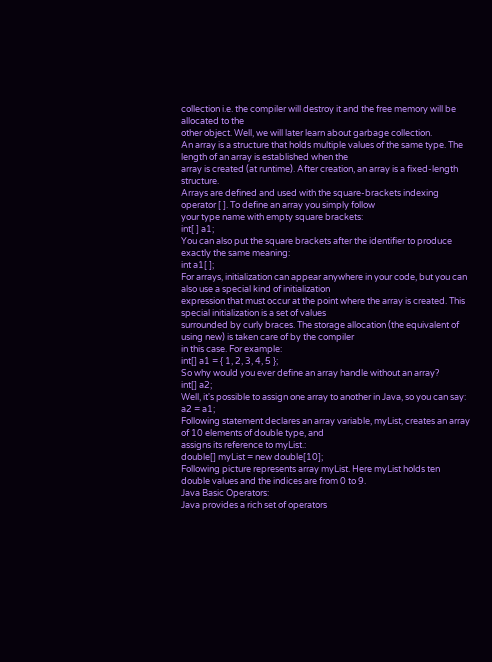collection i.e. the compiler will destroy it and the free memory will be allocated to the
other object. Well, we will later learn about garbage collection.
An array is a structure that holds multiple values of the same type. The length of an array is established when the
array is created (at runtime). After creation, an array is a fixed-length structure.
Arrays are defined and used with the square-brackets indexing operator [ ]. To define an array you simply follow
your type name with empty square brackets:
int[ ] a1;
You can also put the square brackets after the identifier to produce exactly the same meaning:
int a1[ ];
For arrays, initialization can appear anywhere in your code, but you can also use a special kind of initialization
expression that must occur at the point where the array is created. This special initialization is a set of values
surrounded by curly braces. The storage allocation (the equivalent of using new) is taken care of by the compiler
in this case. For example:
int[] a1 = { 1, 2, 3, 4, 5 };
So why would you ever define an array handle without an array?
int[] a2;
Well, it's possible to assign one array to another in Java, so you can say:
a2 = a1;
Following statement declares an array variable, myList, creates an array of 10 elements of double type, and
assigns its reference to myList.:
double[] myList = new double[10];
Following picture represents array myList. Here myList holds ten double values and the indices are from 0 to 9.
Java Basic Operators:
Java provides a rich set of operators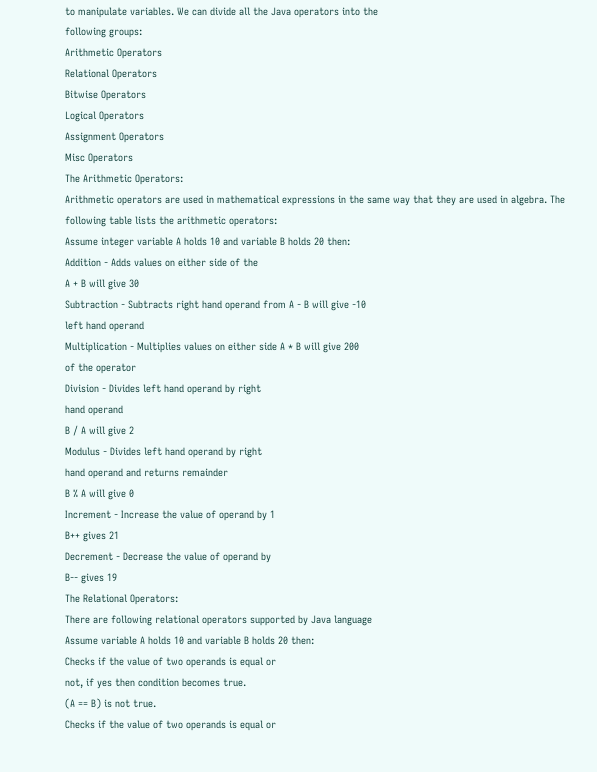to manipulate variables. We can divide all the Java operators into the
following groups:
Arithmetic Operators
Relational Operators
Bitwise Operators
Logical Operators
Assignment Operators
Misc Operators
The Arithmetic Operators:
Arithmetic operators are used in mathematical expressions in the same way that they are used in algebra. The
following table lists the arithmetic operators:
Assume integer variable A holds 10 and variable B holds 20 then:
Addition - Adds values on either side of the
A + B will give 30
Subtraction - Subtracts right hand operand from A - B will give -10
left hand operand
Multiplication - Multiplies values on either side A * B will give 200
of the operator
Division - Divides left hand operand by right
hand operand
B / A will give 2
Modulus - Divides left hand operand by right
hand operand and returns remainder
B % A will give 0
Increment - Increase the value of operand by 1
B++ gives 21
Decrement - Decrease the value of operand by
B-- gives 19
The Relational Operators:
There are following relational operators supported by Java language
Assume variable A holds 10 and variable B holds 20 then:
Checks if the value of two operands is equal or
not, if yes then condition becomes true.
(A == B) is not true.
Checks if the value of two operands is equal or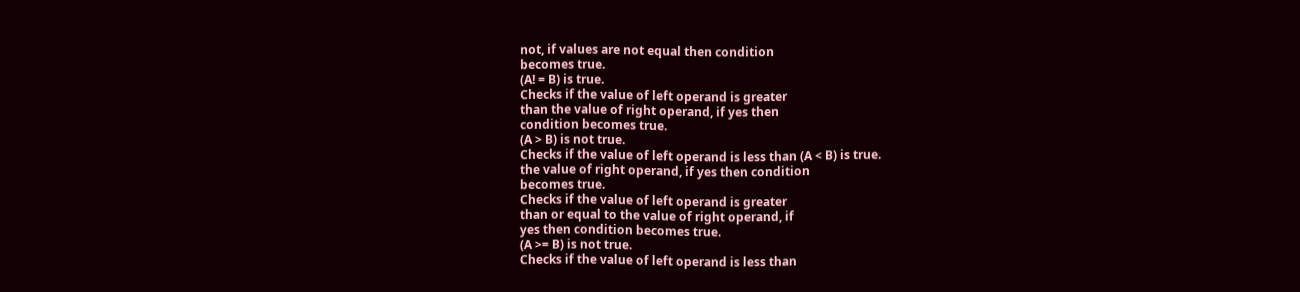not, if values are not equal then condition
becomes true.
(A! = B) is true.
Checks if the value of left operand is greater
than the value of right operand, if yes then
condition becomes true.
(A > B) is not true.
Checks if the value of left operand is less than (A < B) is true.
the value of right operand, if yes then condition
becomes true.
Checks if the value of left operand is greater
than or equal to the value of right operand, if
yes then condition becomes true.
(A >= B) is not true.
Checks if the value of left operand is less than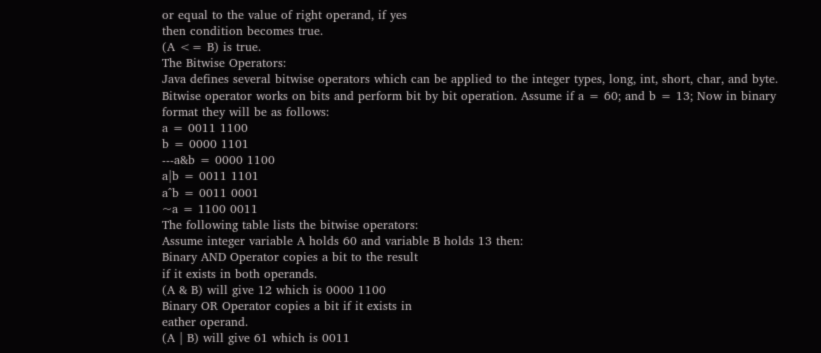or equal to the value of right operand, if yes
then condition becomes true.
(A <= B) is true.
The Bitwise Operators:
Java defines several bitwise operators which can be applied to the integer types, long, int, short, char, and byte.
Bitwise operator works on bits and perform bit by bit operation. Assume if a = 60; and b = 13; Now in binary
format they will be as follows:
a = 0011 1100
b = 0000 1101
---a&b = 0000 1100
a|b = 0011 1101
a^b = 0011 0001
~a = 1100 0011
The following table lists the bitwise operators:
Assume integer variable A holds 60 and variable B holds 13 then:
Binary AND Operator copies a bit to the result
if it exists in both operands.
(A & B) will give 12 which is 0000 1100
Binary OR Operator copies a bit if it exists in
eather operand.
(A | B) will give 61 which is 0011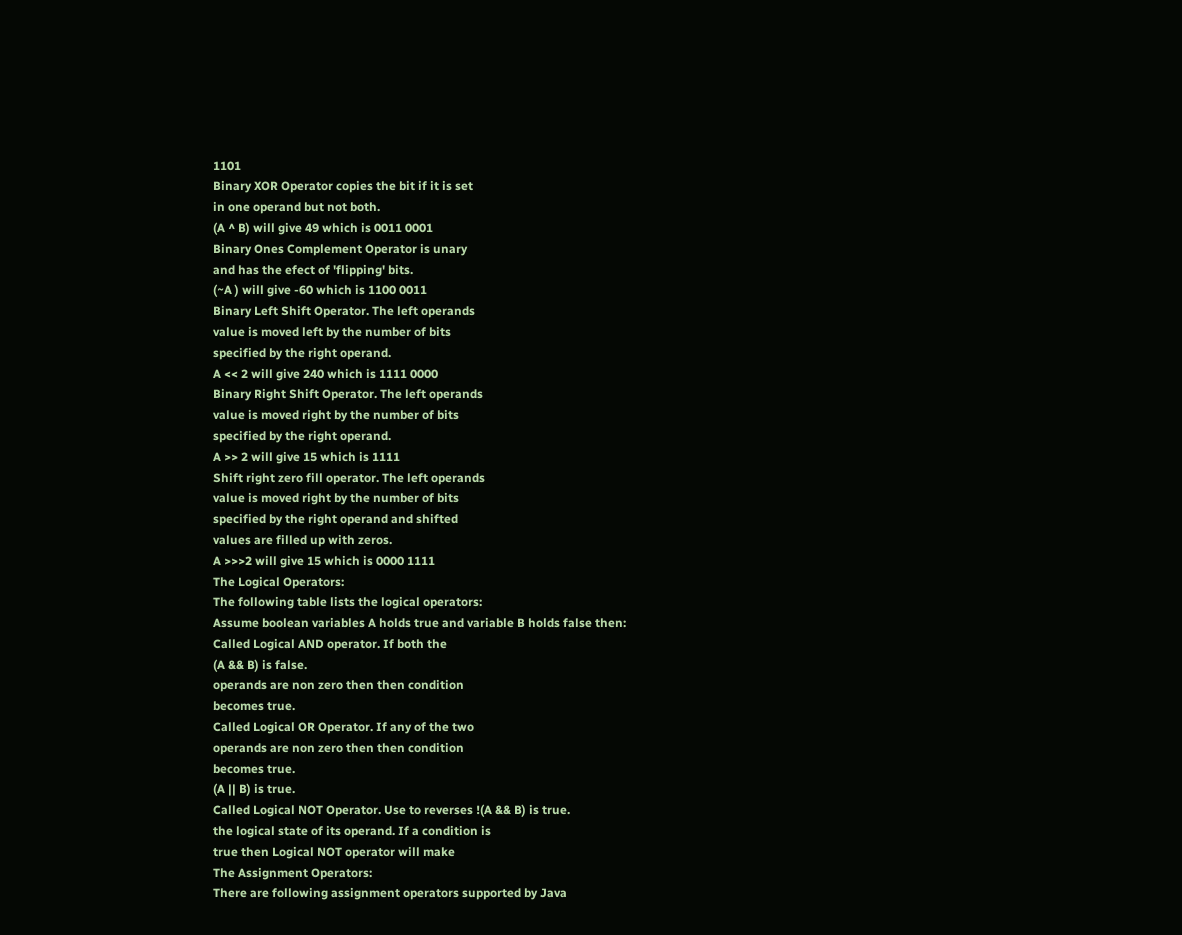1101
Binary XOR Operator copies the bit if it is set
in one operand but not both.
(A ^ B) will give 49 which is 0011 0001
Binary Ones Complement Operator is unary
and has the efect of 'flipping' bits.
(~A ) will give -60 which is 1100 0011
Binary Left Shift Operator. The left operands
value is moved left by the number of bits
specified by the right operand.
A << 2 will give 240 which is 1111 0000
Binary Right Shift Operator. The left operands
value is moved right by the number of bits
specified by the right operand.
A >> 2 will give 15 which is 1111
Shift right zero fill operator. The left operands
value is moved right by the number of bits
specified by the right operand and shifted
values are filled up with zeros.
A >>>2 will give 15 which is 0000 1111
The Logical Operators:
The following table lists the logical operators:
Assume boolean variables A holds true and variable B holds false then:
Called Logical AND operator. If both the
(A && B) is false.
operands are non zero then then condition
becomes true.
Called Logical OR Operator. If any of the two
operands are non zero then then condition
becomes true.
(A || B) is true.
Called Logical NOT Operator. Use to reverses !(A && B) is true.
the logical state of its operand. If a condition is
true then Logical NOT operator will make
The Assignment Operators:
There are following assignment operators supported by Java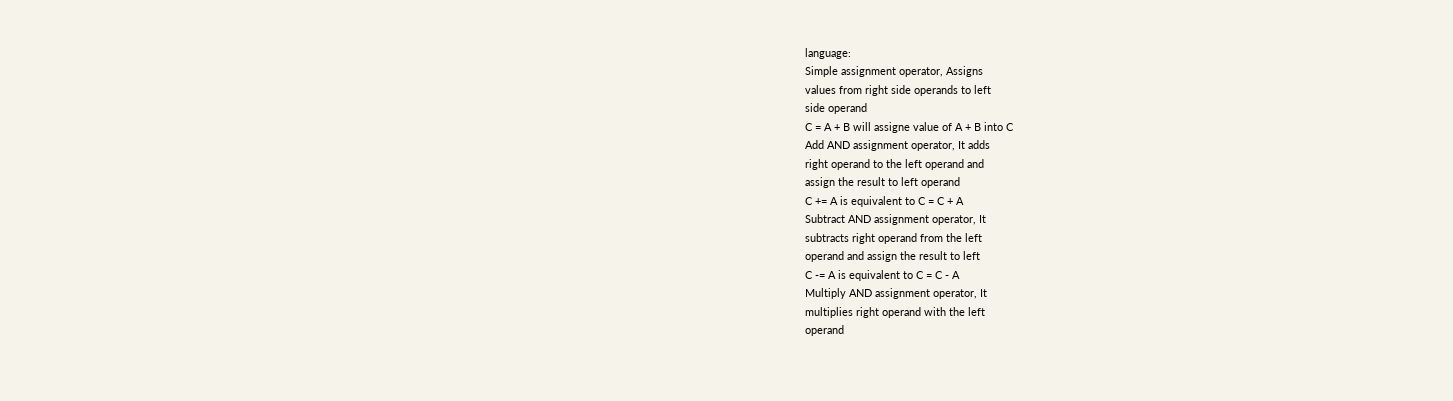language:
Simple assignment operator, Assigns
values from right side operands to left
side operand
C = A + B will assigne value of A + B into C
Add AND assignment operator, It adds
right operand to the left operand and
assign the result to left operand
C += A is equivalent to C = C + A
Subtract AND assignment operator, It
subtracts right operand from the left
operand and assign the result to left
C -= A is equivalent to C = C - A
Multiply AND assignment operator, It
multiplies right operand with the left
operand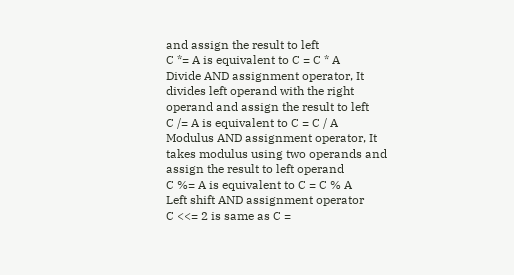and assign the result to left
C *= A is equivalent to C = C * A
Divide AND assignment operator, It
divides left operand with the right
operand and assign the result to left
C /= A is equivalent to C = C / A
Modulus AND assignment operator, It
takes modulus using two operands and
assign the result to left operand
C %= A is equivalent to C = C % A
Left shift AND assignment operator
C <<= 2 is same as C =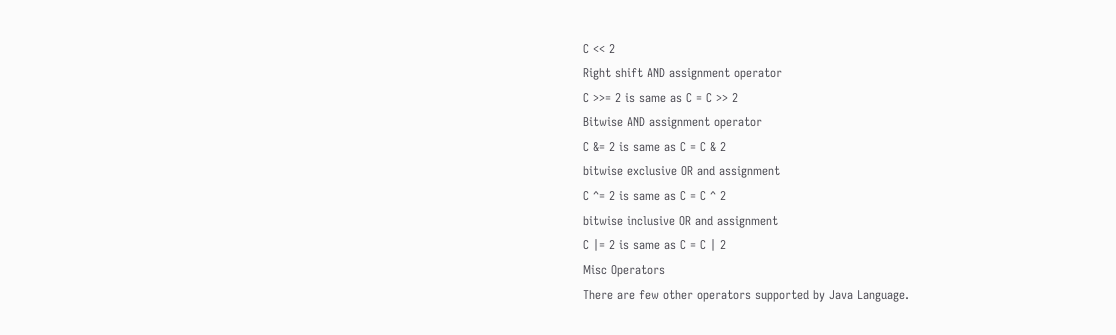C << 2
Right shift AND assignment operator
C >>= 2 is same as C = C >> 2
Bitwise AND assignment operator
C &= 2 is same as C = C & 2
bitwise exclusive OR and assignment
C ^= 2 is same as C = C ^ 2
bitwise inclusive OR and assignment
C |= 2 is same as C = C | 2
Misc Operators
There are few other operators supported by Java Language.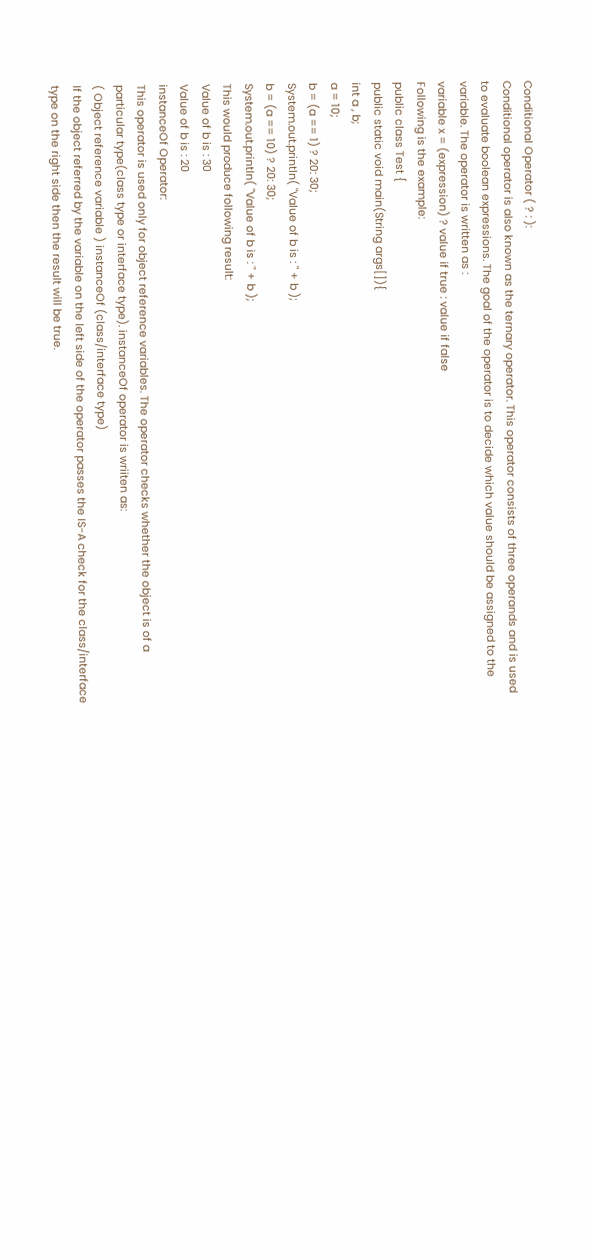Conditional Operator ( ? : ):
Conditional operator is also known as the ternary operator. This operator consists of three operands and is used
to evaluate boolean expressions. The goal of the operator is to decide which value should be assigned to the
variable. The operator is written as :
variable x = (expression) ? value if true : value if false
Following is the example:
public class Test {
public static void main(String args[]){
int a , b;
a = 10;
b = (a == 1) ? 20: 30;
System.out.println( "Value of b is : " + b );
b = (a == 10) ? 20: 30;
System.out.println( "Value of b is : " + b );
This would produce following result:
Value of b is : 30
Value of b is : 20
instanceOf Operator:
This operator is used only for object reference variables. The operator checks whether the object is of a
particular type(class type or interface type). instanceOf operator is wriiten as:
( Object reference variable ) instanceOf (class/interface type)
If the object referred by the variable on the left side of the operator passes the IS-A check for the class/interface
type on the right side then the result will be true.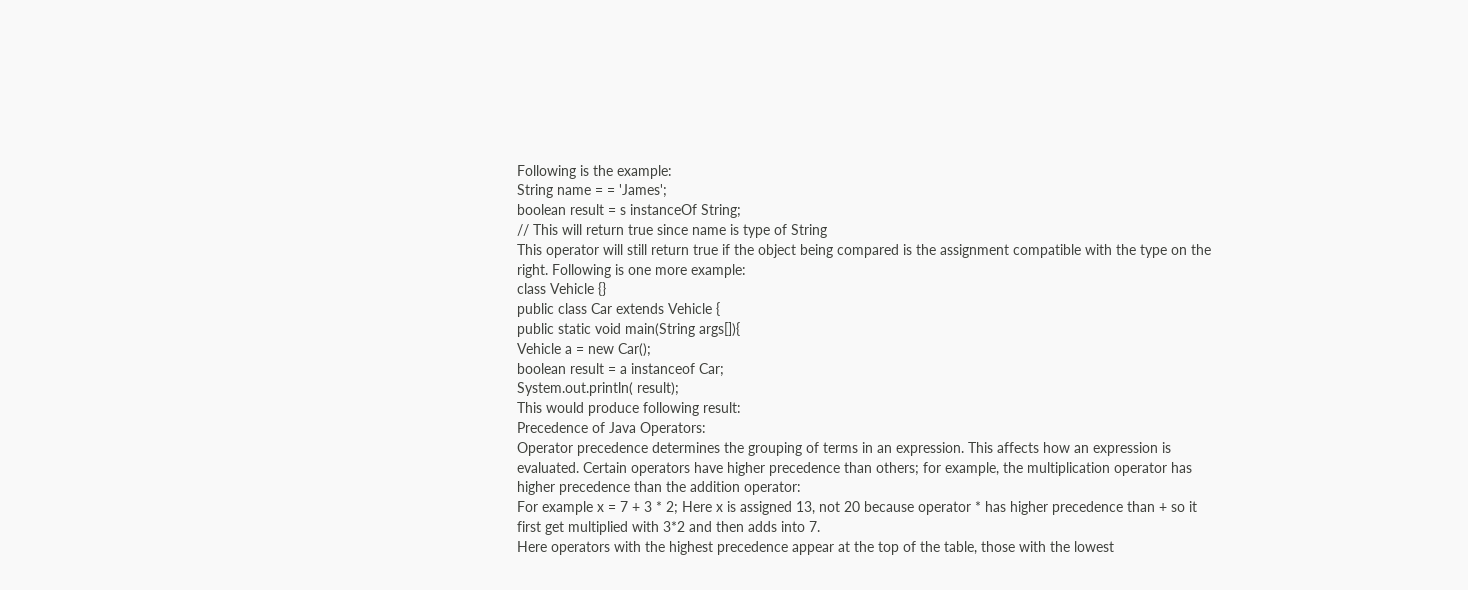Following is the example:
String name = = 'James';
boolean result = s instanceOf String;
// This will return true since name is type of String
This operator will still return true if the object being compared is the assignment compatible with the type on the
right. Following is one more example:
class Vehicle {}
public class Car extends Vehicle {
public static void main(String args[]){
Vehicle a = new Car();
boolean result = a instanceof Car;
System.out.println( result);
This would produce following result:
Precedence of Java Operators:
Operator precedence determines the grouping of terms in an expression. This affects how an expression is
evaluated. Certain operators have higher precedence than others; for example, the multiplication operator has
higher precedence than the addition operator:
For example x = 7 + 3 * 2; Here x is assigned 13, not 20 because operator * has higher precedence than + so it
first get multiplied with 3*2 and then adds into 7.
Here operators with the highest precedence appear at the top of the table, those with the lowest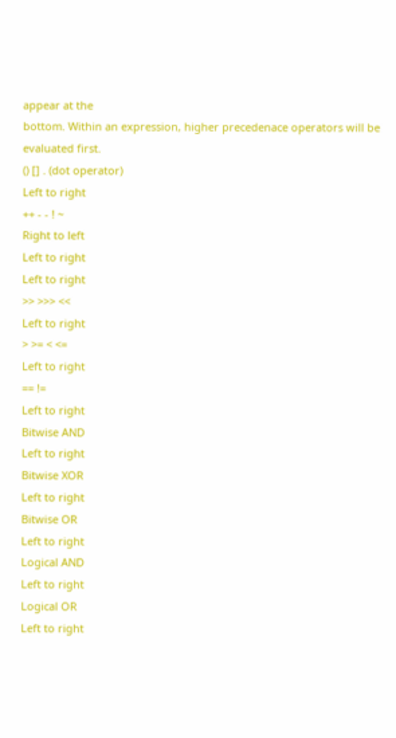appear at the
bottom. Within an expression, higher precedenace operators will be evaluated first.
() [] . (dot operator)
Left to right
++ - - ! ~
Right to left
Left to right
Left to right
>> >>> <<
Left to right
> >= < <=
Left to right
== !=
Left to right
Bitwise AND
Left to right
Bitwise XOR
Left to right
Bitwise OR
Left to right
Logical AND
Left to right
Logical OR
Left to right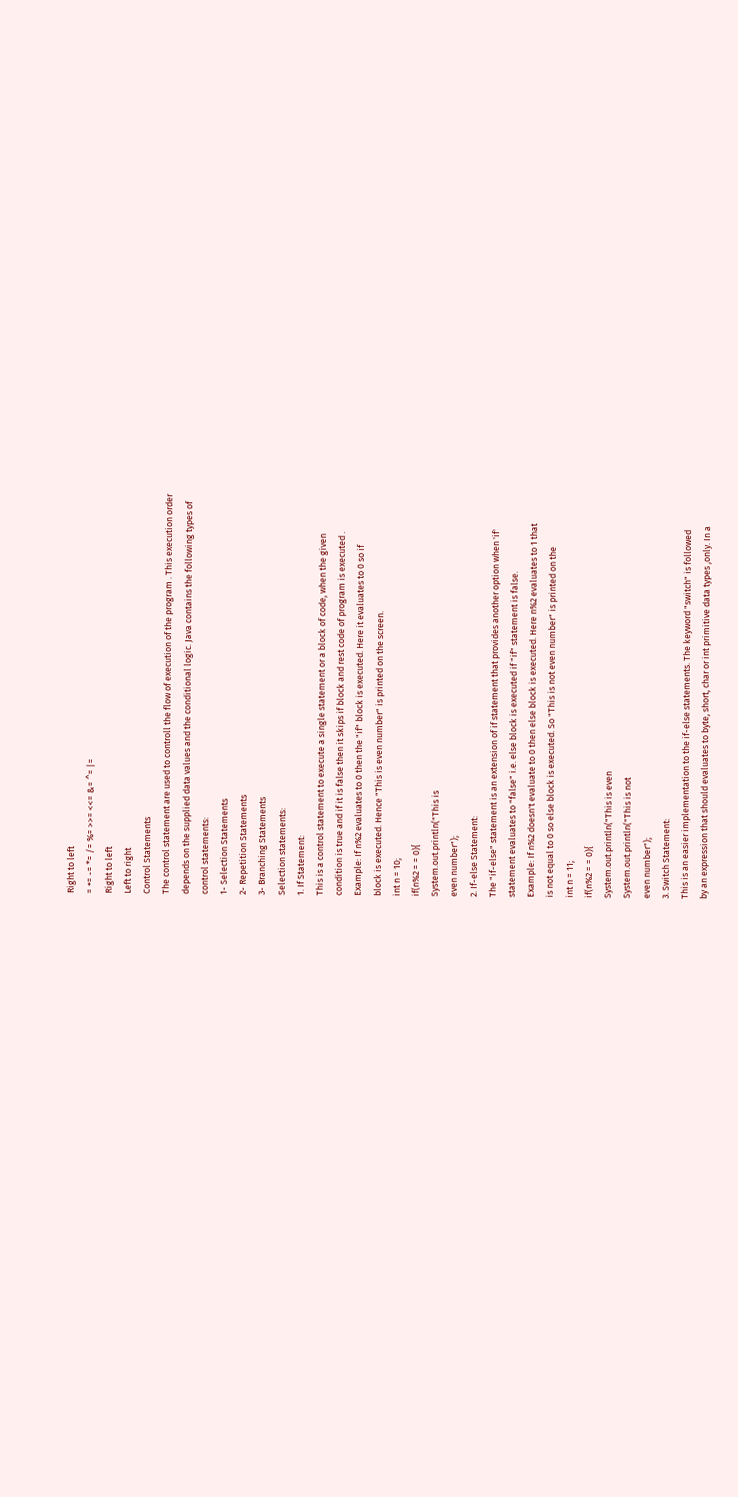Right to left
= += -= *= /= %= >>= <<= &= ^= |=
Right to left
Left to right
Control Statements
The control statement are used to controll the flow of execution of the program . This execution order
depends on the supplied data values and the conditional logic. Java contains the following types of
control statements:
1- Selection Statements
2- Repetition Statements
3- Branching Statements
Selection statements:
1. If Statement:
This is a control statement to execute a single statement or a block of code, when the given
condition is true and if it is false then it skips if block and rest code of program is executed .
Example: If n%2 evaluates to 0 then the "if" block is executed. Here it evaluates to 0 so if
block is executed. Hence "This is even number" is printed on the screen.
int n = 10;
if(n%2 = = 0){
System.out.println("This is
even number");
2. If-else Statement:
The "if-else" statement is an extension of if statement that provides another option when 'if'
statement evaluates to "false" i.e. else block is executed if "if" statement is false.
Example: If n%2 doesn't evaluate to 0 then else block is executed. Here n%2 evaluates to 1 that
is not equal to 0 so else block is executed. So "This is not even number" is printed on the
int n = 11;
if(n%2 = = 0){
System.out.println("This is even
System.out.println("This is not
even number");
3. Switch Statement:
This is an easier implementation to the if-else statements. The keyword "switch" is followed
by an expression that should evaluates to byte, short, char or int primitive data types ,only. In a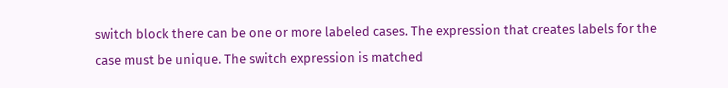switch block there can be one or more labeled cases. The expression that creates labels for the
case must be unique. The switch expression is matched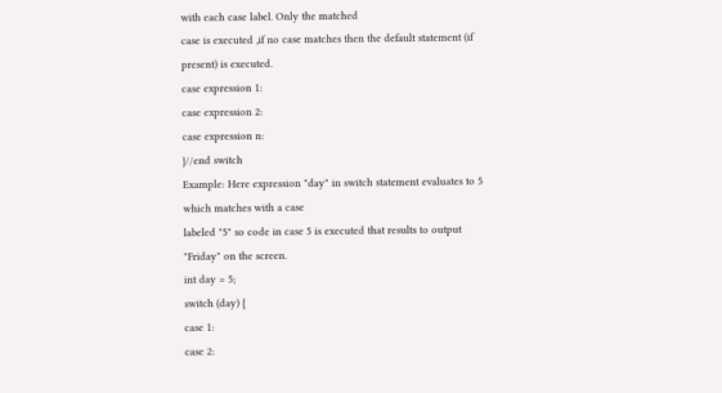with each case label. Only the matched
case is executed ,if no case matches then the default statement (if present) is executed.
case expression 1:
case expression 2:
case expression n:
}//end switch
Example: Here expression "day" in switch statement evaluates to 5 which matches with a case
labeled "5" so code in case 5 is executed that results to output "Friday" on the screen.
int day = 5;
switch (day) {
case 1:
case 2: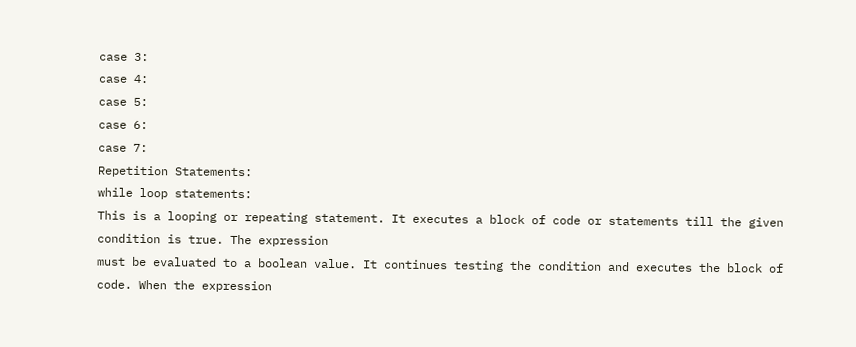case 3:
case 4:
case 5:
case 6:
case 7:
Repetition Statements:
while loop statements:
This is a looping or repeating statement. It executes a block of code or statements till the given condition is true. The expression
must be evaluated to a boolean value. It continues testing the condition and executes the block of code. When the expression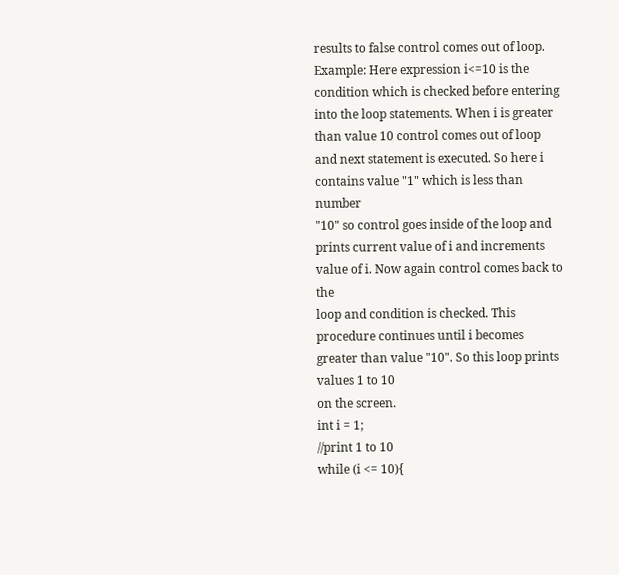results to false control comes out of loop.
Example: Here expression i<=10 is the condition which is checked before entering into the loop statements. When i is greater
than value 10 control comes out of loop and next statement is executed. So here i contains value "1" which is less than number
"10" so control goes inside of the loop and prints current value of i and increments value of i. Now again control comes back to the
loop and condition is checked. This procedure continues until i becomes greater than value "10". So this loop prints values 1 to 10
on the screen.
int i = 1;
//print 1 to 10
while (i <= 10){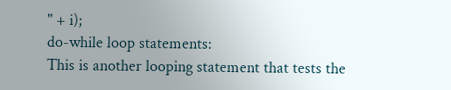" + i);
do-while loop statements:
This is another looping statement that tests the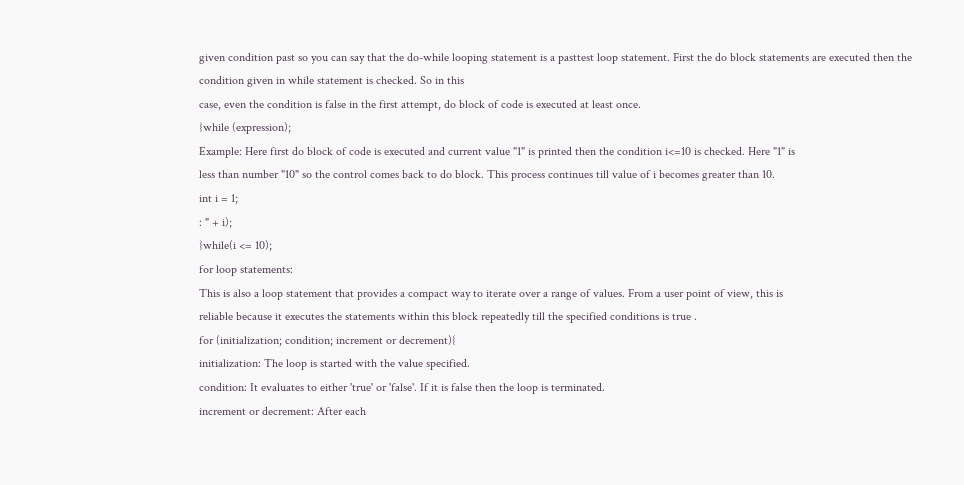given condition past so you can say that the do-while looping statement is a pasttest loop statement. First the do block statements are executed then the condition given in while statement is checked. So in this
case, even the condition is false in the first attempt, do block of code is executed at least once.
}while (expression);
Example: Here first do block of code is executed and current value "1" is printed then the condition i<=10 is checked. Here "1" is
less than number "10" so the control comes back to do block. This process continues till value of i becomes greater than 10.
int i = 1;
: " + i);
}while(i <= 10);
for loop statements:
This is also a loop statement that provides a compact way to iterate over a range of values. From a user point of view, this is
reliable because it executes the statements within this block repeatedly till the specified conditions is true .
for (initialization; condition; increment or decrement){
initialization: The loop is started with the value specified.
condition: It evaluates to either 'true' or 'false'. If it is false then the loop is terminated.
increment or decrement: After each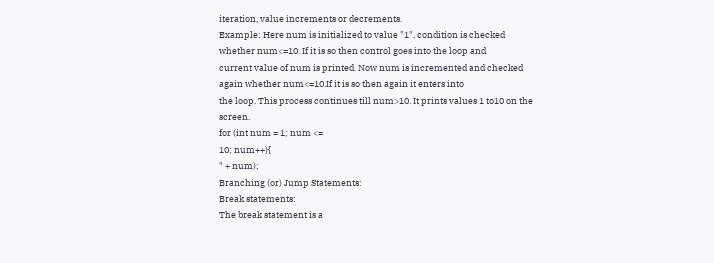iteration, value increments or decrements.
Example: Here num is initialized to value "1", condition is checked whether num<=10. If it is so then control goes into the loop and
current value of num is printed. Now num is incremented and checked again whether num<=10.If it is so then again it enters into
the loop. This process continues till num>10. It prints values 1 to10 on the screen.
for (int num = 1; num <=
10; num++){
" + num);
Branching (or) Jump Statements:
Break statements:
The break statement is a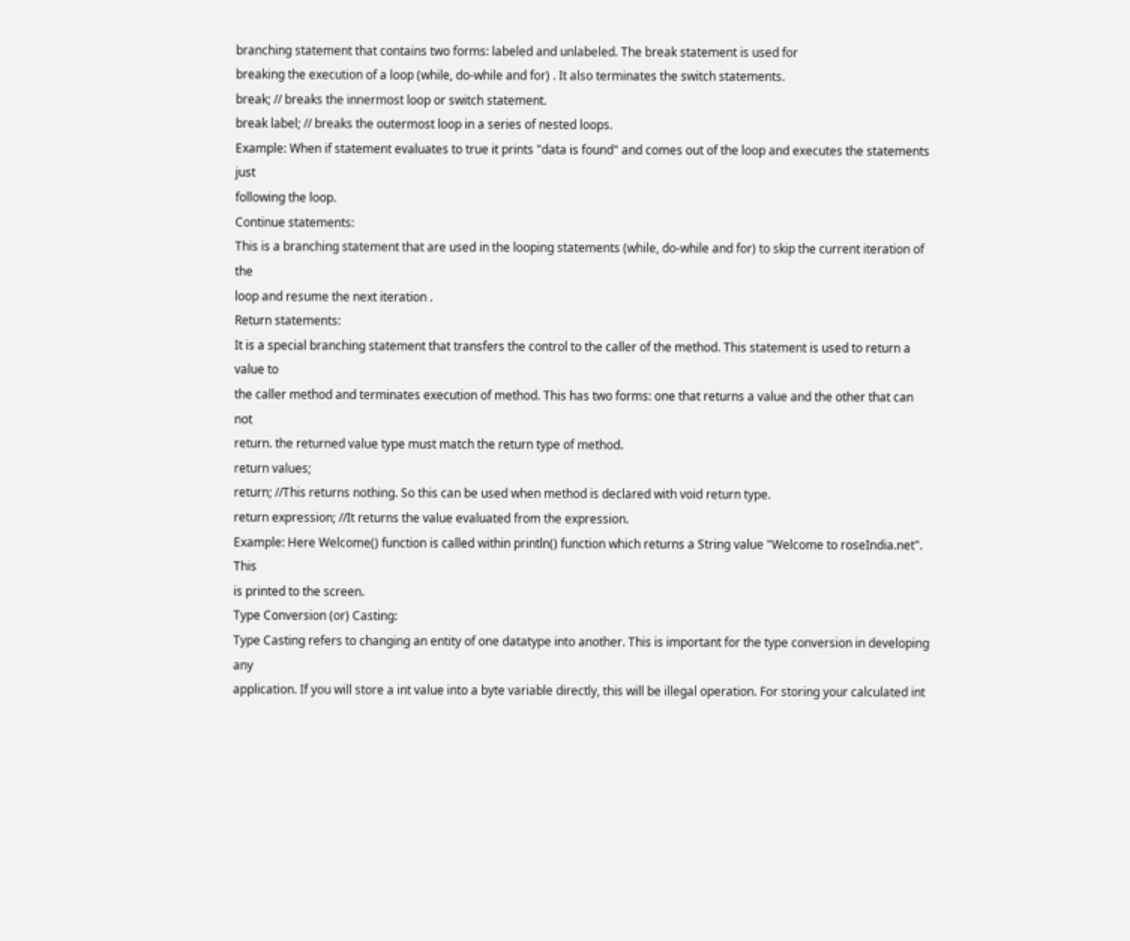branching statement that contains two forms: labeled and unlabeled. The break statement is used for
breaking the execution of a loop (while, do-while and for) . It also terminates the switch statements.
break; // breaks the innermost loop or switch statement.
break label; // breaks the outermost loop in a series of nested loops.
Example: When if statement evaluates to true it prints "data is found" and comes out of the loop and executes the statements just
following the loop.
Continue statements:
This is a branching statement that are used in the looping statements (while, do-while and for) to skip the current iteration of the
loop and resume the next iteration .
Return statements:
It is a special branching statement that transfers the control to the caller of the method. This statement is used to return a value to
the caller method and terminates execution of method. This has two forms: one that returns a value and the other that can not
return. the returned value type must match the return type of method.
return values;
return; //This returns nothing. So this can be used when method is declared with void return type.
return expression; //It returns the value evaluated from the expression.
Example: Here Welcome() function is called within println() function which returns a String value "Welcome to roseIndia.net". This
is printed to the screen.
Type Conversion (or) Casting:
Type Casting refers to changing an entity of one datatype into another. This is important for the type conversion in developing any
application. If you will store a int value into a byte variable directly, this will be illegal operation. For storing your calculated int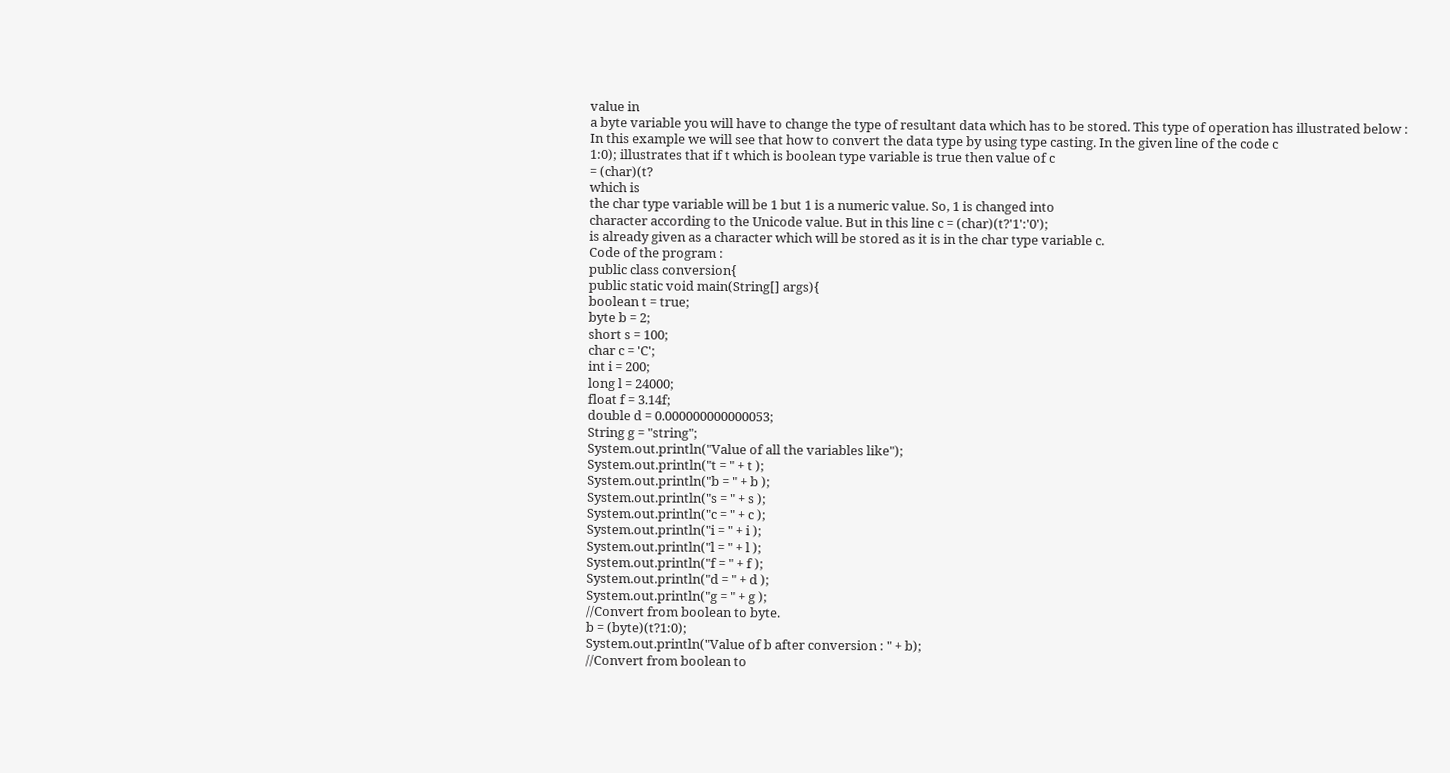value in
a byte variable you will have to change the type of resultant data which has to be stored. This type of operation has illustrated below :
In this example we will see that how to convert the data type by using type casting. In the given line of the code c
1:0); illustrates that if t which is boolean type variable is true then value of c
= (char)(t?
which is
the char type variable will be 1 but 1 is a numeric value. So, 1 is changed into
character according to the Unicode value. But in this line c = (char)(t?'1':'0');
is already given as a character which will be stored as it is in the char type variable c.
Code of the program :
public class conversion{
public static void main(String[] args){
boolean t = true;
byte b = 2;
short s = 100;
char c = 'C';
int i = 200;
long l = 24000;
float f = 3.14f;
double d = 0.000000000000053;
String g = "string";
System.out.println("Value of all the variables like");
System.out.println("t = " + t );
System.out.println("b = " + b );
System.out.println("s = " + s );
System.out.println("c = " + c );
System.out.println("i = " + i );
System.out.println("l = " + l );
System.out.println("f = " + f );
System.out.println("d = " + d );
System.out.println("g = " + g );
//Convert from boolean to byte.
b = (byte)(t?1:0);
System.out.println("Value of b after conversion : " + b);
//Convert from boolean to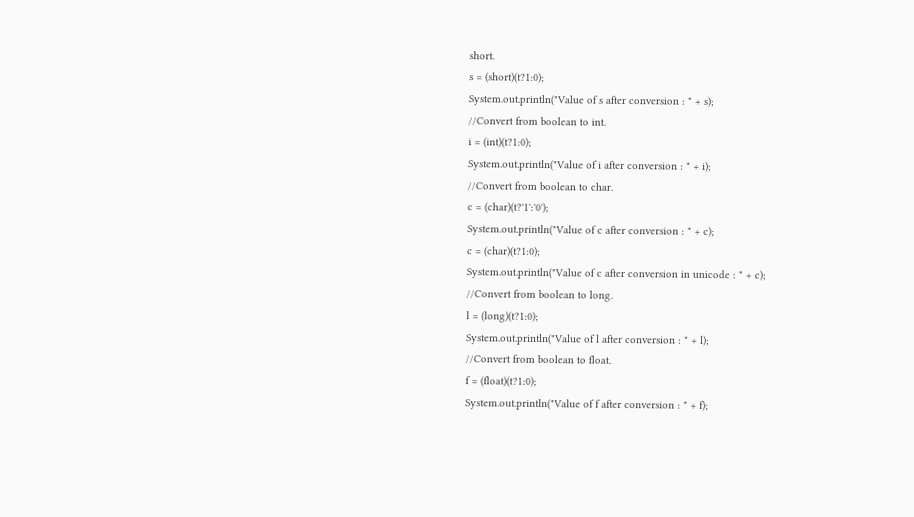short.
s = (short)(t?1:0);
System.out.println("Value of s after conversion : " + s);
//Convert from boolean to int.
i = (int)(t?1:0);
System.out.println("Value of i after conversion : " + i);
//Convert from boolean to char.
c = (char)(t?'1':'0');
System.out.println("Value of c after conversion : " + c);
c = (char)(t?1:0);
System.out.println("Value of c after conversion in unicode : " + c);
//Convert from boolean to long.
l = (long)(t?1:0);
System.out.println("Value of l after conversion : " + l);
//Convert from boolean to float.
f = (float)(t?1:0);
System.out.println("Value of f after conversion : " + f);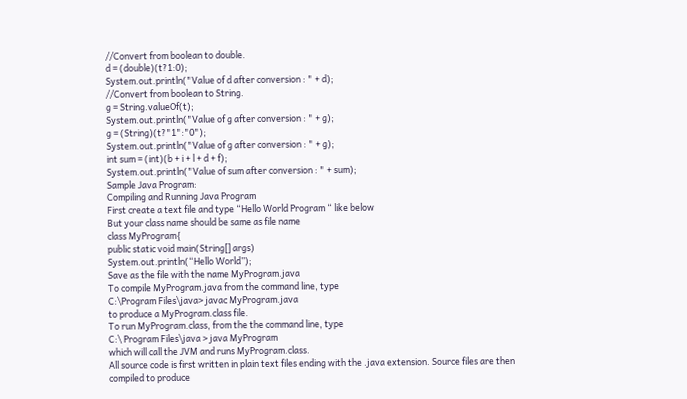//Convert from boolean to double.
d = (double)(t?1:0);
System.out.println("Value of d after conversion : " + d);
//Convert from boolean to String.
g = String.valueOf(t);
System.out.println("Value of g after conversion : " + g);
g = (String)(t?"1":"0");
System.out.println("Value of g after conversion : " + g);
int sum = (int)(b + i + l + d + f);
System.out.println("Value of sum after conversion : " + sum);
Sample Java Program:
Compiling and Running Java Program
First create a text file and type “Hello World Program “ like below
But your class name should be same as file name
class MyProgram{
public static void main(String[] args)
System.out.println(“Hello World”);
Save as the file with the name MyProgram.java
To compile MyProgram.java from the command line, type
C:\Program Files\java> javac MyProgram.java
to produce a MyProgram.class file.
To run MyProgram.class, from the the command line, type
C:\ Program Files\java > java MyProgram
which will call the JVM and runs MyProgram.class.
All source code is first written in plain text files ending with the .java extension. Source files are then
compiled to produce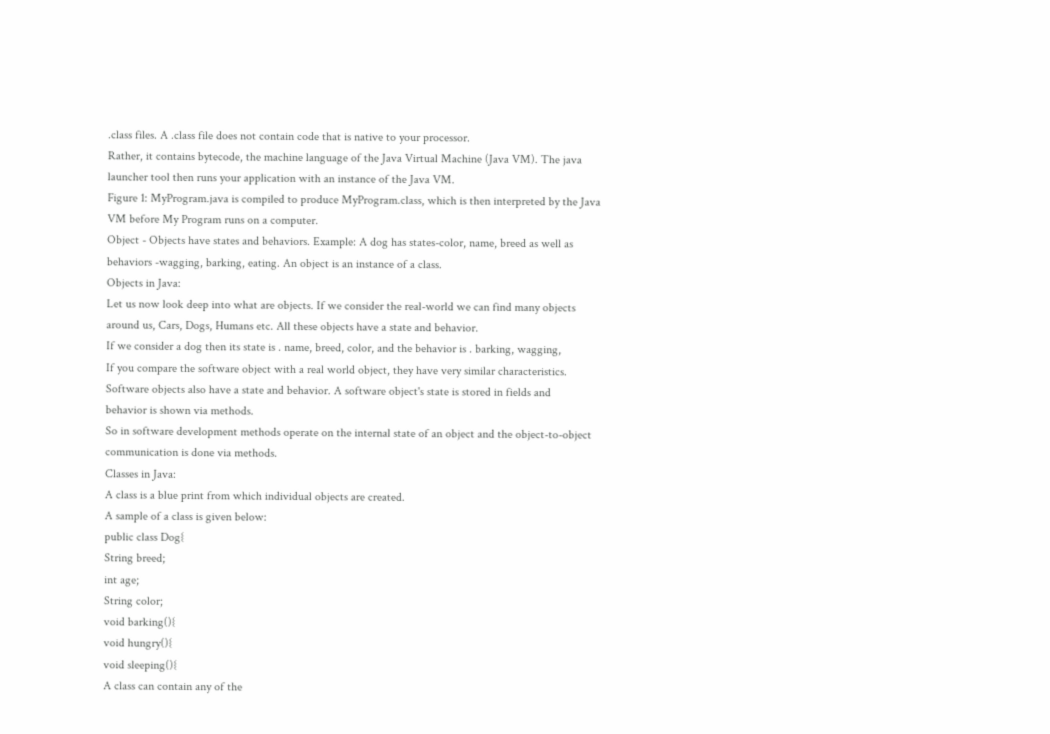.class files. A .class file does not contain code that is native to your processor.
Rather, it contains bytecode, the machine language of the Java Virtual Machine (Java VM). The java
launcher tool then runs your application with an instance of the Java VM.
Figure 1: MyProgram.java is compiled to produce MyProgram.class, which is then interpreted by the Java
VM before My Program runs on a computer.
Object - Objects have states and behaviors. Example: A dog has states-color, name, breed as well as
behaviors -wagging, barking, eating. An object is an instance of a class.
Objects in Java:
Let us now look deep into what are objects. If we consider the real-world we can find many objects
around us, Cars, Dogs, Humans etc. All these objects have a state and behavior.
If we consider a dog then its state is . name, breed, color, and the behavior is . barking, wagging,
If you compare the software object with a real world object, they have very similar characteristics.
Software objects also have a state and behavior. A software object's state is stored in fields and
behavior is shown via methods.
So in software development methods operate on the internal state of an object and the object-to-object
communication is done via methods.
Classes in Java:
A class is a blue print from which individual objects are created.
A sample of a class is given below:
public class Dog{
String breed;
int age;
String color;
void barking(){
void hungry(){
void sleeping(){
A class can contain any of the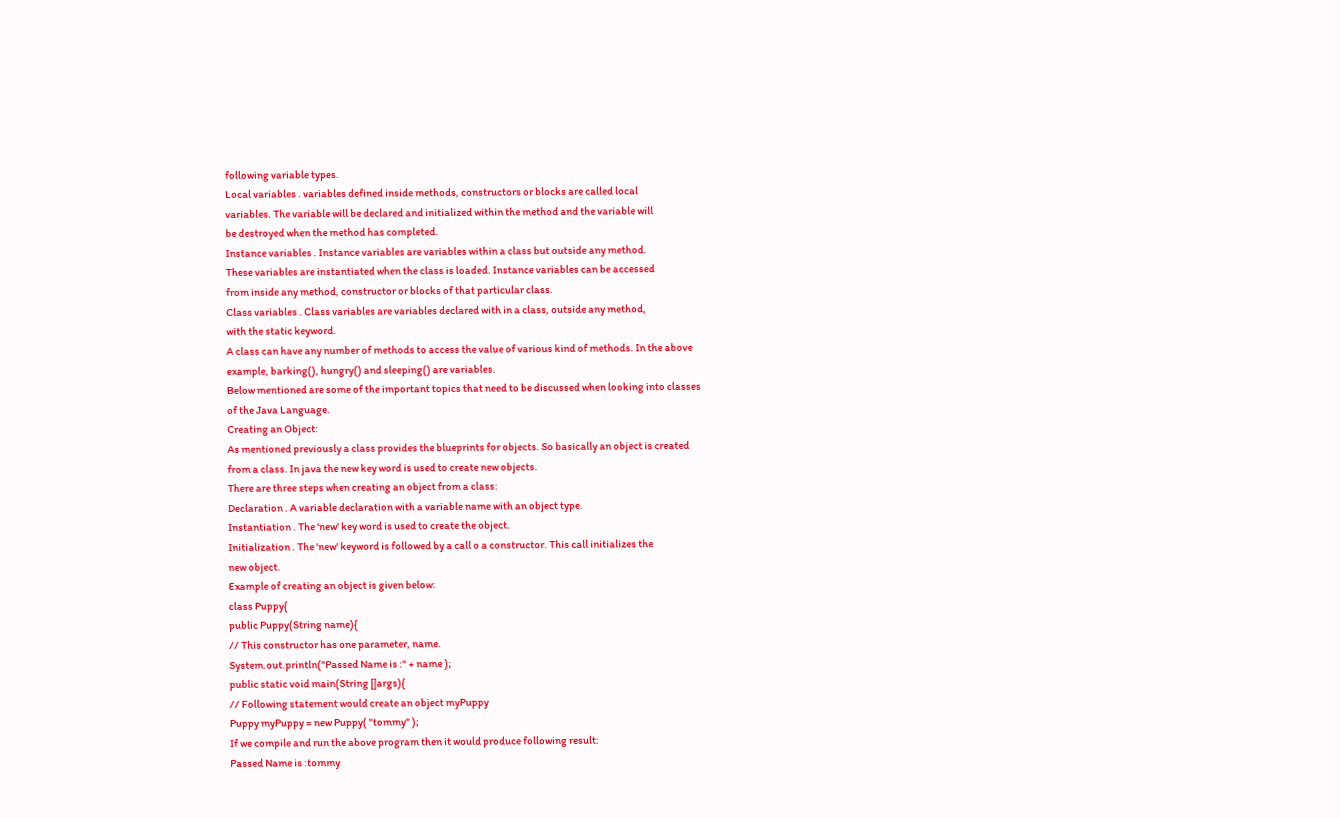following variable types.
Local variables . variables defined inside methods, constructors or blocks are called local
variables. The variable will be declared and initialized within the method and the variable will
be destroyed when the method has completed.
Instance variables . Instance variables are variables within a class but outside any method.
These variables are instantiated when the class is loaded. Instance variables can be accessed
from inside any method, constructor or blocks of that particular class.
Class variables . Class variables are variables declared with in a class, outside any method,
with the static keyword.
A class can have any number of methods to access the value of various kind of methods. In the above
example, barking(), hungry() and sleeping() are variables.
Below mentioned are some of the important topics that need to be discussed when looking into classes
of the Java Language.
Creating an Object:
As mentioned previously a class provides the blueprints for objects. So basically an object is created
from a class. In java the new key word is used to create new objects.
There are three steps when creating an object from a class:
Declaration . A variable declaration with a variable name with an object type.
Instantiation . The 'new' key word is used to create the object.
Initialization . The 'new' keyword is followed by a call o a constructor. This call initializes the
new object.
Example of creating an object is given below:
class Puppy{
public Puppy(String name){
// This constructor has one parameter, name.
System.out.println("Passed Name is :" + name );
public static void main(String []args){
// Following statement would create an object myPuppy
Puppy myPuppy = new Puppy( "tommy" );
If we compile and run the above program then it would produce following result:
Passed Name is :tommy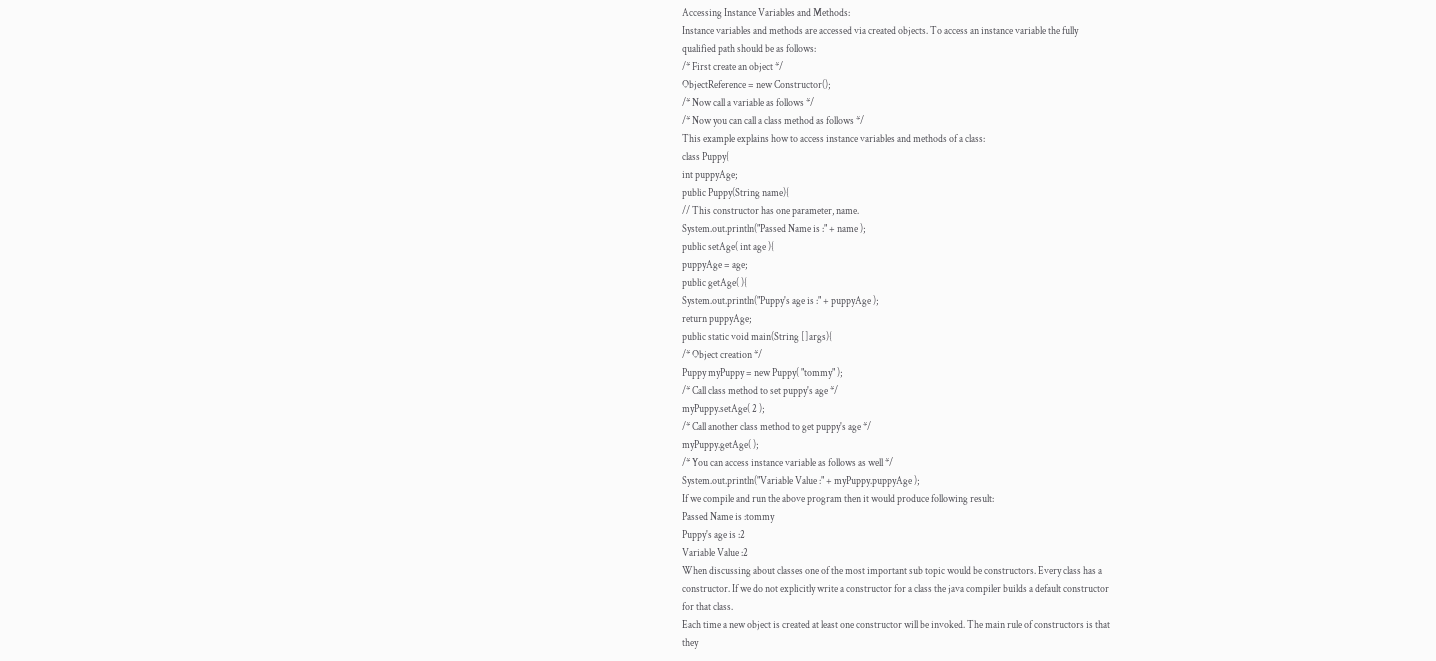Accessing Instance Variables and Methods:
Instance variables and methods are accessed via created objects. To access an instance variable the fully
qualified path should be as follows:
/* First create an object */
ObjectReference = new Constructor();
/* Now call a variable as follows */
/* Now you can call a class method as follows */
This example explains how to access instance variables and methods of a class:
class Puppy{
int puppyAge;
public Puppy(String name){
// This constructor has one parameter, name.
System.out.println("Passed Name is :" + name );
public setAge( int age ){
puppyAge = age;
public getAge( ){
System.out.println("Puppy's age is :" + puppyAge );
return puppyAge;
public static void main(String []args){
/* Object creation */
Puppy myPuppy = new Puppy( "tommy" );
/* Call class method to set puppy's age */
myPuppy.setAge( 2 );
/* Call another class method to get puppy's age */
myPuppy.getAge( );
/* You can access instance variable as follows as well */
System.out.println("Variable Value :" + myPuppy.puppyAge );
If we compile and run the above program then it would produce following result:
Passed Name is :tommy
Puppy's age is :2
Variable Value :2
When discussing about classes one of the most important sub topic would be constructors. Every class has a
constructor. If we do not explicitly write a constructor for a class the java compiler builds a default constructor
for that class.
Each time a new object is created at least one constructor will be invoked. The main rule of constructors is that
they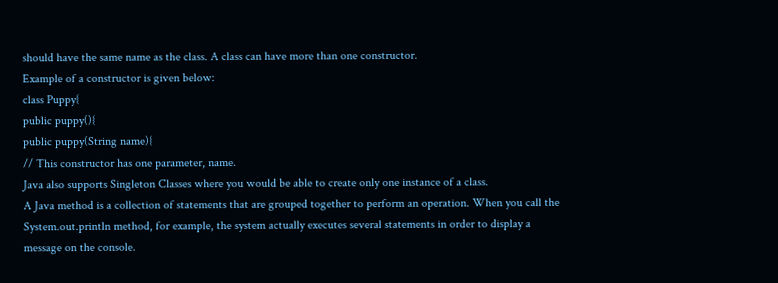should have the same name as the class. A class can have more than one constructor.
Example of a constructor is given below:
class Puppy{
public puppy(){
public puppy(String name){
// This constructor has one parameter, name.
Java also supports Singleton Classes where you would be able to create only one instance of a class.
A Java method is a collection of statements that are grouped together to perform an operation. When you call the
System.out.println method, for example, the system actually executes several statements in order to display a
message on the console.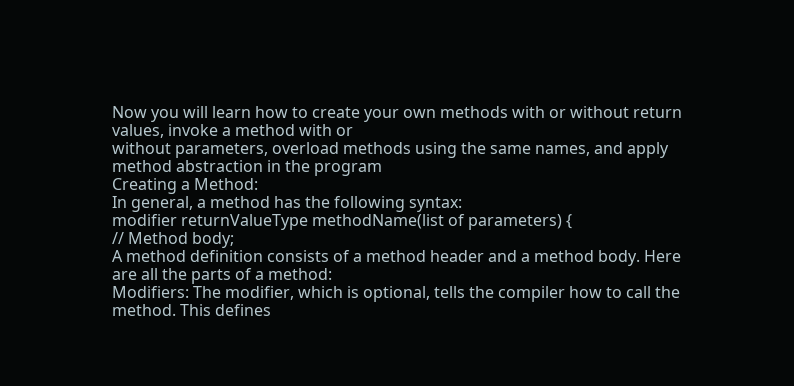Now you will learn how to create your own methods with or without return values, invoke a method with or
without parameters, overload methods using the same names, and apply method abstraction in the program
Creating a Method:
In general, a method has the following syntax:
modifier returnValueType methodName(list of parameters) {
// Method body;
A method definition consists of a method header and a method body. Here are all the parts of a method:
Modifiers: The modifier, which is optional, tells the compiler how to call the method. This defines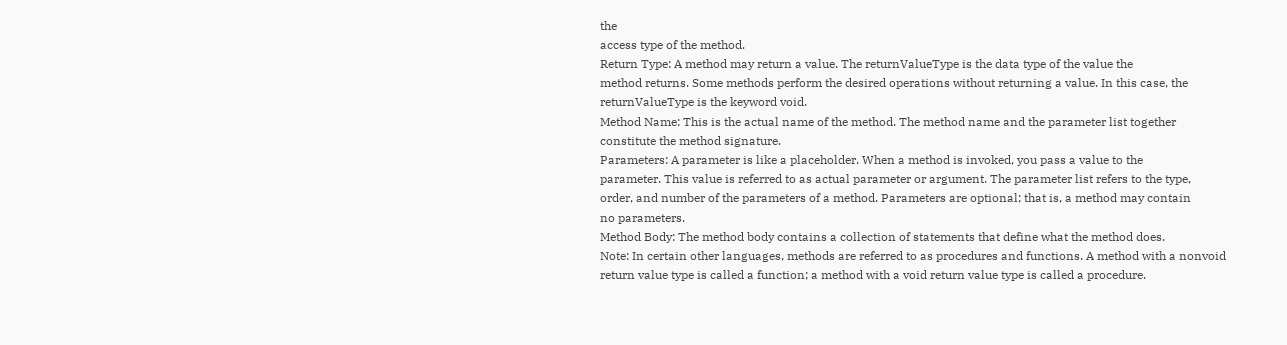the
access type of the method.
Return Type: A method may return a value. The returnValueType is the data type of the value the
method returns. Some methods perform the desired operations without returning a value. In this case, the
returnValueType is the keyword void.
Method Name: This is the actual name of the method. The method name and the parameter list together
constitute the method signature.
Parameters: A parameter is like a placeholder. When a method is invoked, you pass a value to the
parameter. This value is referred to as actual parameter or argument. The parameter list refers to the type,
order, and number of the parameters of a method. Parameters are optional; that is, a method may contain
no parameters.
Method Body: The method body contains a collection of statements that define what the method does.
Note: In certain other languages, methods are referred to as procedures and functions. A method with a nonvoid
return value type is called a function; a method with a void return value type is called a procedure.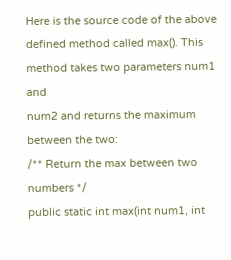Here is the source code of the above defined method called max(). This method takes two parameters num1 and
num2 and returns the maximum between the two:
/** Return the max between two numbers */
public static int max(int num1, int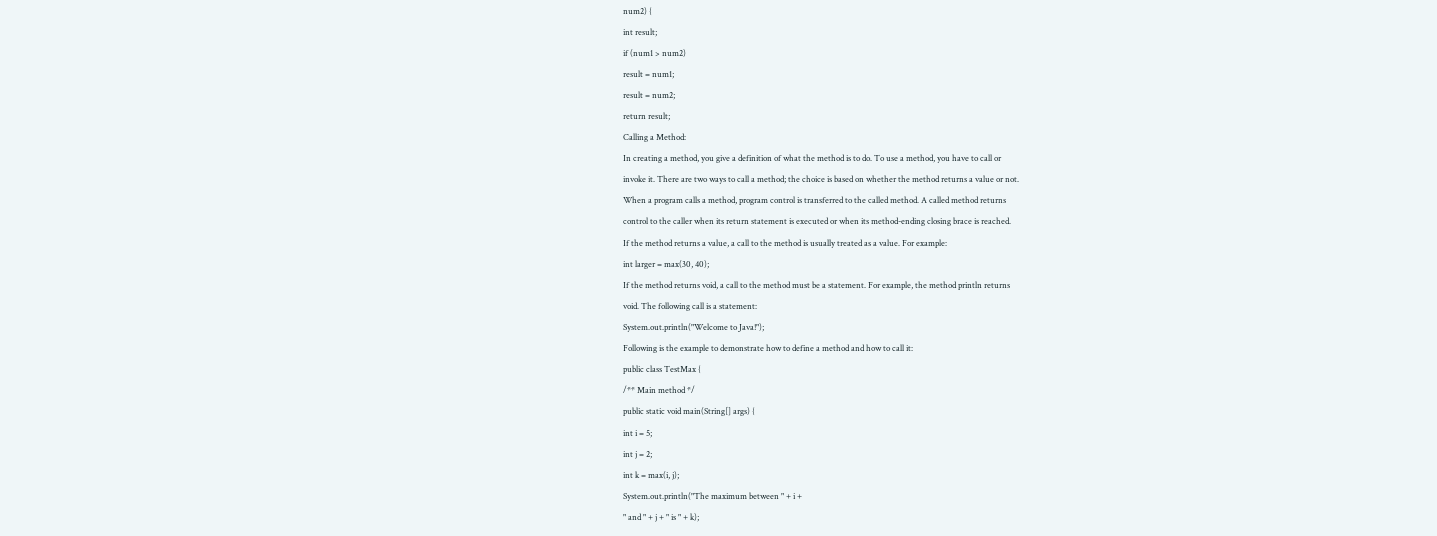num2) {
int result;
if (num1 > num2)
result = num1;
result = num2;
return result;
Calling a Method:
In creating a method, you give a definition of what the method is to do. To use a method, you have to call or
invoke it. There are two ways to call a method; the choice is based on whether the method returns a value or not.
When a program calls a method, program control is transferred to the called method. A called method returns
control to the caller when its return statement is executed or when its method-ending closing brace is reached.
If the method returns a value, a call to the method is usually treated as a value. For example:
int larger = max(30, 40);
If the method returns void, a call to the method must be a statement. For example, the method println returns
void. The following call is a statement:
System.out.println("Welcome to Java!");
Following is the example to demonstrate how to define a method and how to call it:
public class TestMax {
/** Main method */
public static void main(String[] args) {
int i = 5;
int j = 2;
int k = max(i, j);
System.out.println("The maximum between " + i +
" and " + j + " is " + k);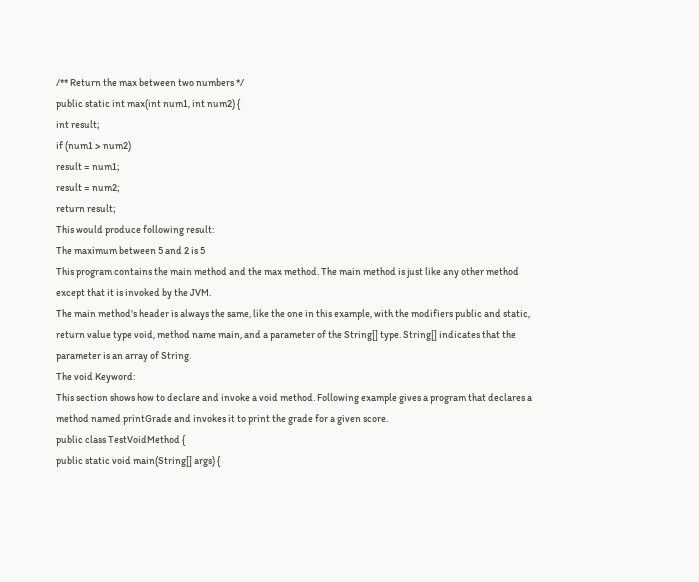/** Return the max between two numbers */
public static int max(int num1, int num2) {
int result;
if (num1 > num2)
result = num1;
result = num2;
return result;
This would produce following result:
The maximum between 5 and 2 is 5
This program contains the main method and the max method. The main method is just like any other method
except that it is invoked by the JVM.
The main method's header is always the same, like the one in this example, with the modifiers public and static,
return value type void, method name main, and a parameter of the String[] type. String[] indicates that the
parameter is an array of String.
The void Keyword:
This section shows how to declare and invoke a void method. Following example gives a program that declares a
method named printGrade and invokes it to print the grade for a given score.
public class TestVoidMethod {
public static void main(String[] args) {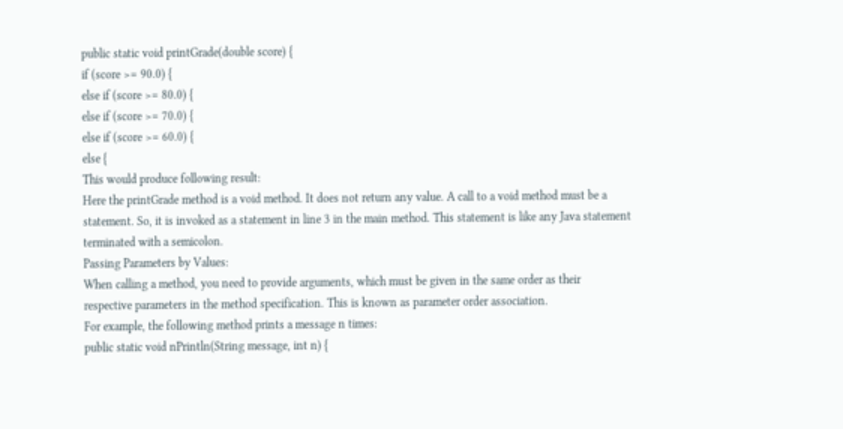public static void printGrade(double score) {
if (score >= 90.0) {
else if (score >= 80.0) {
else if (score >= 70.0) {
else if (score >= 60.0) {
else {
This would produce following result:
Here the printGrade method is a void method. It does not return any value. A call to a void method must be a
statement. So, it is invoked as a statement in line 3 in the main method. This statement is like any Java statement
terminated with a semicolon.
Passing Parameters by Values:
When calling a method, you need to provide arguments, which must be given in the same order as their
respective parameters in the method specification. This is known as parameter order association.
For example, the following method prints a message n times:
public static void nPrintln(String message, int n) {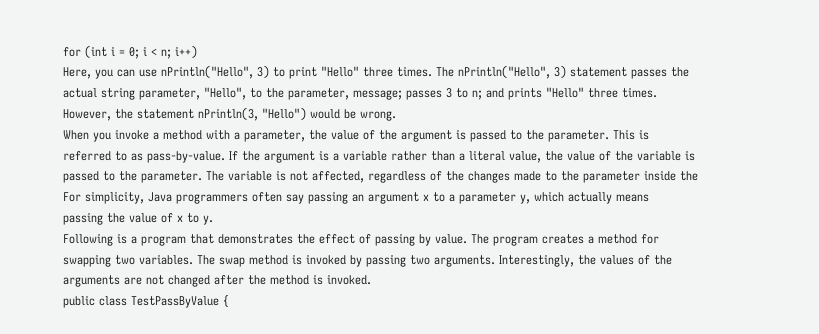for (int i = 0; i < n; i++)
Here, you can use nPrintln("Hello", 3) to print "Hello" three times. The nPrintln("Hello", 3) statement passes the
actual string parameter, "Hello", to the parameter, message; passes 3 to n; and prints "Hello" three times.
However, the statement nPrintln(3, "Hello") would be wrong.
When you invoke a method with a parameter, the value of the argument is passed to the parameter. This is
referred to as pass-by-value. If the argument is a variable rather than a literal value, the value of the variable is
passed to the parameter. The variable is not affected, regardless of the changes made to the parameter inside the
For simplicity, Java programmers often say passing an argument x to a parameter y, which actually means
passing the value of x to y.
Following is a program that demonstrates the effect of passing by value. The program creates a method for
swapping two variables. The swap method is invoked by passing two arguments. Interestingly, the values of the
arguments are not changed after the method is invoked.
public class TestPassByValue {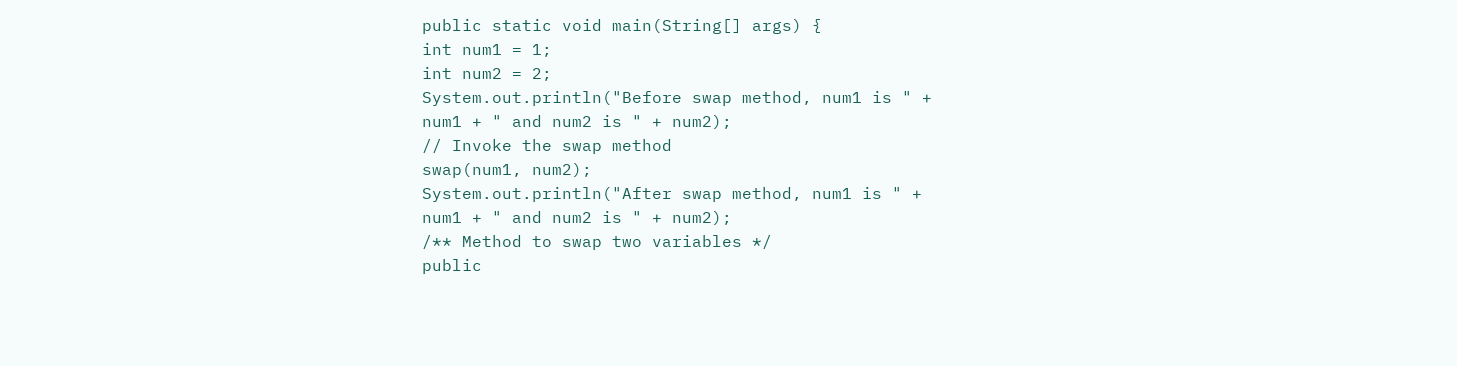public static void main(String[] args) {
int num1 = 1;
int num2 = 2;
System.out.println("Before swap method, num1 is " +
num1 + " and num2 is " + num2);
// Invoke the swap method
swap(num1, num2);
System.out.println("After swap method, num1 is " +
num1 + " and num2 is " + num2);
/** Method to swap two variables */
public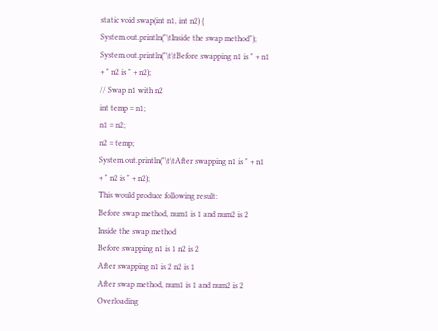static void swap(int n1, int n2) {
System.out.println("\tInside the swap method");
System.out.println("\t\tBefore swapping n1 is " + n1
+ " n2 is " + n2);
// Swap n1 with n2
int temp = n1;
n1 = n2;
n2 = temp;
System.out.println("\t\tAfter swapping n1 is " + n1
+ " n2 is " + n2);
This would produce following result:
Before swap method, num1 is 1 and num2 is 2
Inside the swap method
Before swapping n1 is 1 n2 is 2
After swapping n1 is 2 n2 is 1
After swap method, num1 is 1 and num2 is 2
Overloading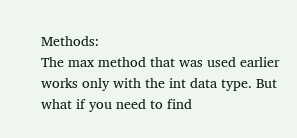Methods:
The max method that was used earlier works only with the int data type. But what if you need to find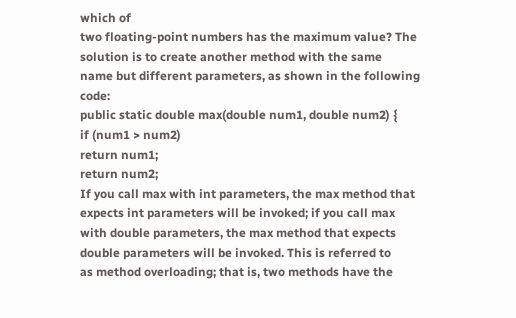which of
two floating-point numbers has the maximum value? The solution is to create another method with the same
name but different parameters, as shown in the following code:
public static double max(double num1, double num2) {
if (num1 > num2)
return num1;
return num2;
If you call max with int parameters, the max method that expects int parameters will be invoked; if you call max
with double parameters, the max method that expects double parameters will be invoked. This is referred to
as method overloading; that is, two methods have the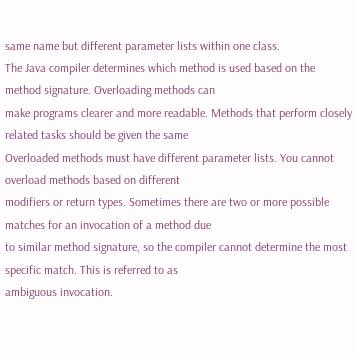same name but different parameter lists within one class.
The Java compiler determines which method is used based on the method signature. Overloading methods can
make programs clearer and more readable. Methods that perform closely related tasks should be given the same
Overloaded methods must have different parameter lists. You cannot overload methods based on different
modifiers or return types. Sometimes there are two or more possible matches for an invocation of a method due
to similar method signature, so the compiler cannot determine the most specific match. This is referred to as
ambiguous invocation.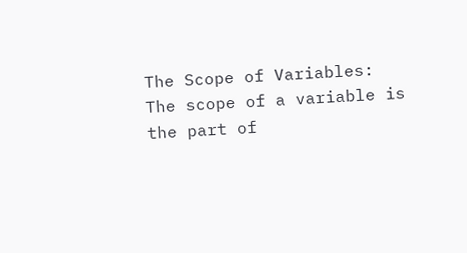The Scope of Variables:
The scope of a variable is the part of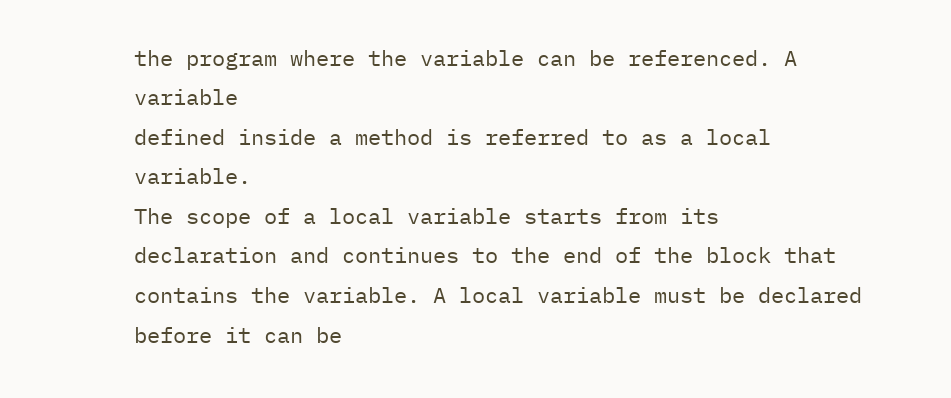the program where the variable can be referenced. A variable
defined inside a method is referred to as a local variable.
The scope of a local variable starts from its declaration and continues to the end of the block that
contains the variable. A local variable must be declared before it can be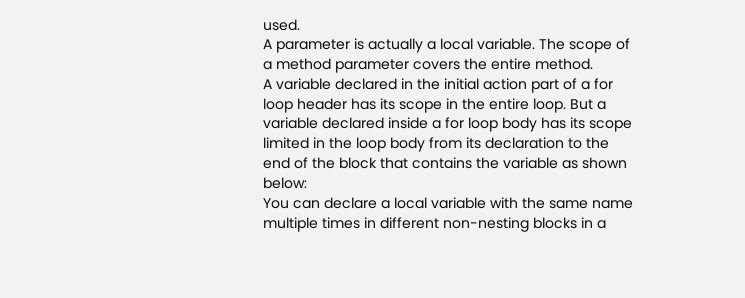used.
A parameter is actually a local variable. The scope of a method parameter covers the entire method.
A variable declared in the initial action part of a for loop header has its scope in the entire loop. But a
variable declared inside a for loop body has its scope limited in the loop body from its declaration to the
end of the block that contains the variable as shown below:
You can declare a local variable with the same name multiple times in different non-nesting blocks in a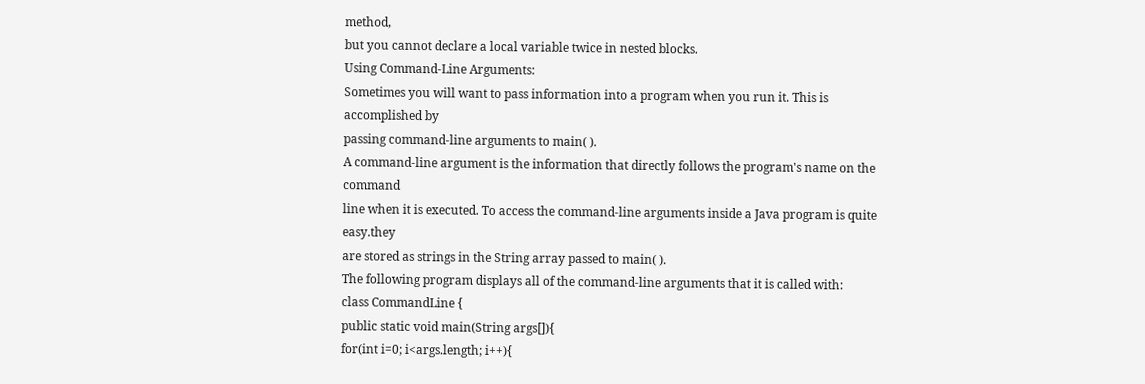method,
but you cannot declare a local variable twice in nested blocks.
Using Command-Line Arguments:
Sometimes you will want to pass information into a program when you run it. This is accomplished by
passing command-line arguments to main( ).
A command-line argument is the information that directly follows the program's name on the command
line when it is executed. To access the command-line arguments inside a Java program is quite easy.they
are stored as strings in the String array passed to main( ).
The following program displays all of the command-line arguments that it is called with:
class CommandLine {
public static void main(String args[]){
for(int i=0; i<args.length; i++){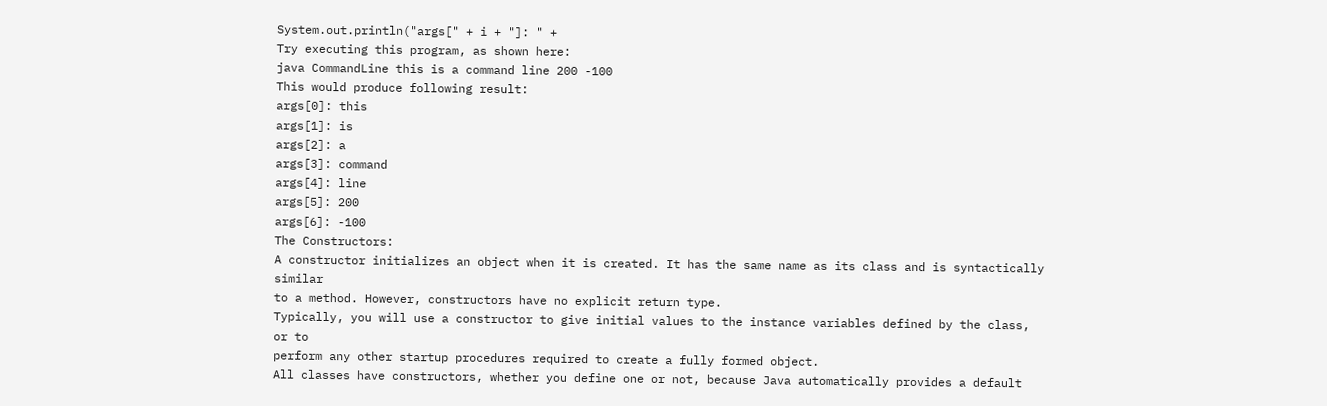System.out.println("args[" + i + "]: " +
Try executing this program, as shown here:
java CommandLine this is a command line 200 -100
This would produce following result:
args[0]: this
args[1]: is
args[2]: a
args[3]: command
args[4]: line
args[5]: 200
args[6]: -100
The Constructors:
A constructor initializes an object when it is created. It has the same name as its class and is syntactically similar
to a method. However, constructors have no explicit return type.
Typically, you will use a constructor to give initial values to the instance variables defined by the class, or to
perform any other startup procedures required to create a fully formed object.
All classes have constructors, whether you define one or not, because Java automatically provides a default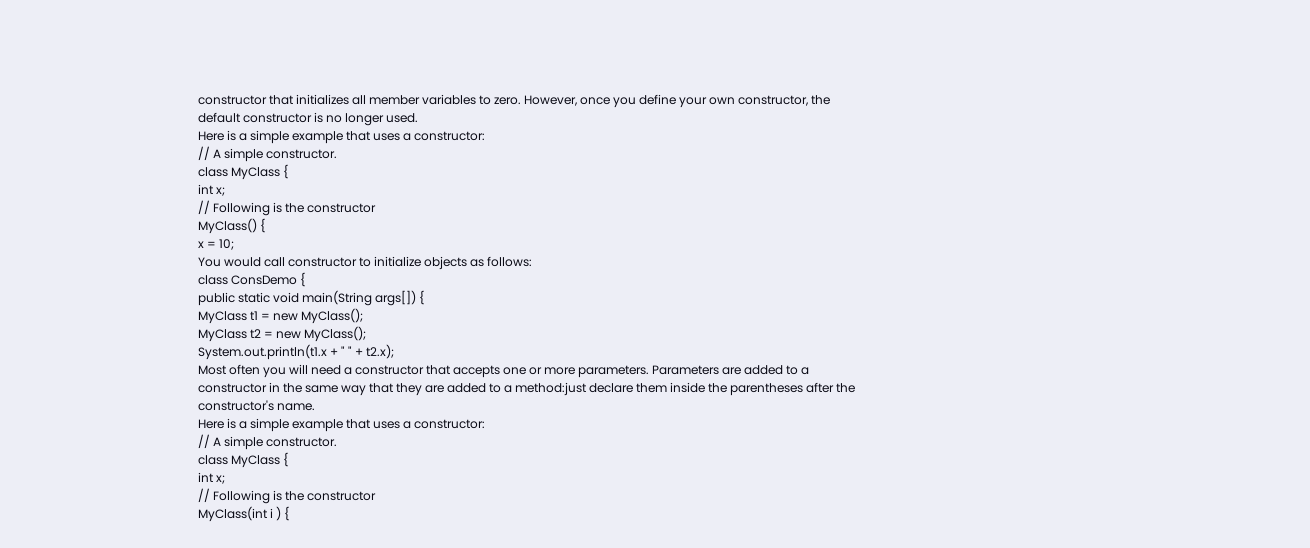constructor that initializes all member variables to zero. However, once you define your own constructor, the
default constructor is no longer used.
Here is a simple example that uses a constructor:
// A simple constructor.
class MyClass {
int x;
// Following is the constructor
MyClass() {
x = 10;
You would call constructor to initialize objects as follows:
class ConsDemo {
public static void main(String args[]) {
MyClass t1 = new MyClass();
MyClass t2 = new MyClass();
System.out.println(t1.x + " " + t2.x);
Most often you will need a constructor that accepts one or more parameters. Parameters are added to a
constructor in the same way that they are added to a method:just declare them inside the parentheses after the
constructor's name.
Here is a simple example that uses a constructor:
// A simple constructor.
class MyClass {
int x;
// Following is the constructor
MyClass(int i ) {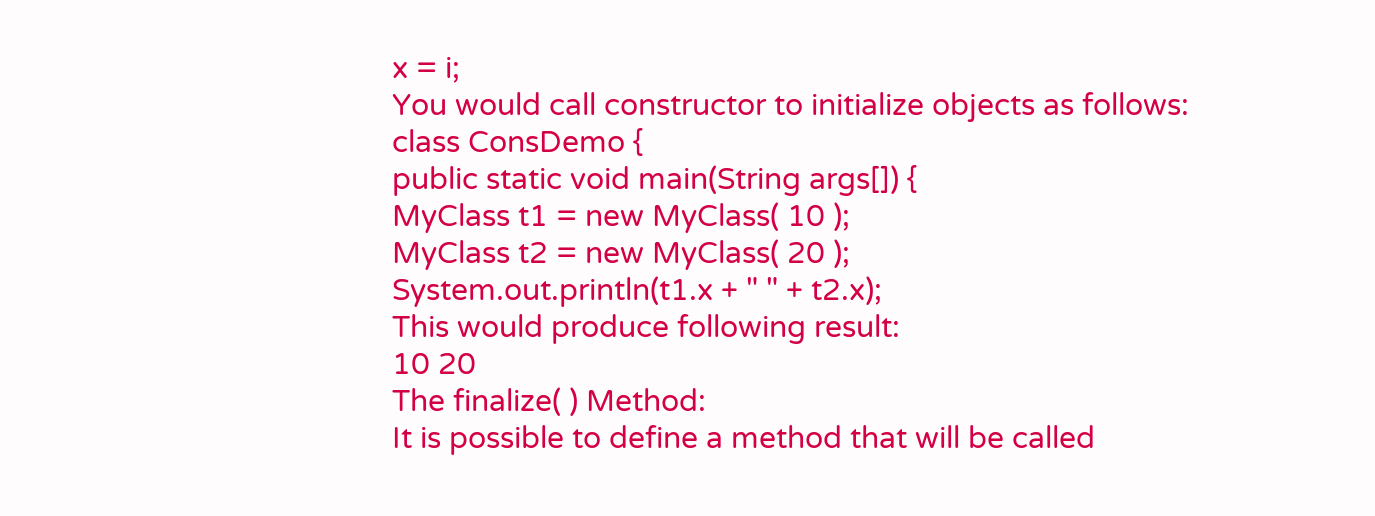x = i;
You would call constructor to initialize objects as follows:
class ConsDemo {
public static void main(String args[]) {
MyClass t1 = new MyClass( 10 );
MyClass t2 = new MyClass( 20 );
System.out.println(t1.x + " " + t2.x);
This would produce following result:
10 20
The finalize( ) Method:
It is possible to define a method that will be called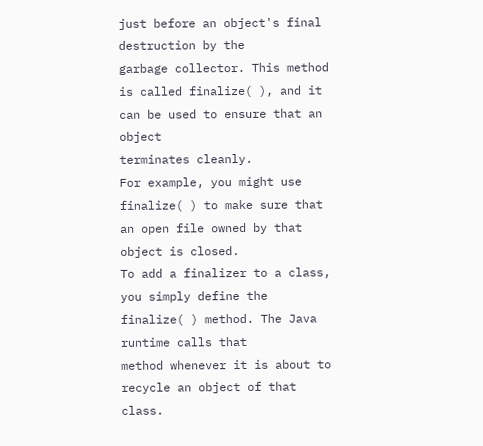just before an object's final destruction by the
garbage collector. This method is called finalize( ), and it can be used to ensure that an object
terminates cleanly.
For example, you might use finalize( ) to make sure that an open file owned by that object is closed.
To add a finalizer to a class, you simply define the finalize( ) method. The Java runtime calls that
method whenever it is about to recycle an object of that class.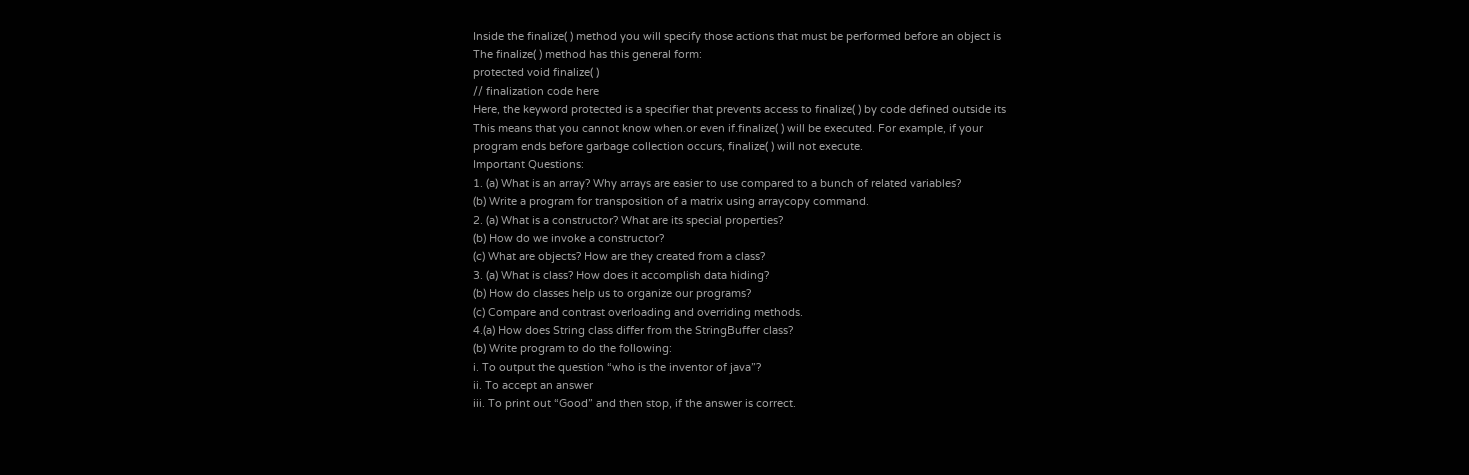Inside the finalize( ) method you will specify those actions that must be performed before an object is
The finalize( ) method has this general form:
protected void finalize( )
// finalization code here
Here, the keyword protected is a specifier that prevents access to finalize( ) by code defined outside its
This means that you cannot know when.or even if.finalize( ) will be executed. For example, if your
program ends before garbage collection occurs, finalize( ) will not execute.
Important Questions:
1. (a) What is an array? Why arrays are easier to use compared to a bunch of related variables?
(b) Write a program for transposition of a matrix using arraycopy command.
2. (a) What is a constructor? What are its special properties?
(b) How do we invoke a constructor?
(c) What are objects? How are they created from a class?
3. (a) What is class? How does it accomplish data hiding?
(b) How do classes help us to organize our programs?
(c) Compare and contrast overloading and overriding methods.
4.(a) How does String class differ from the StringBuffer class?
(b) Write program to do the following:
i. To output the question “who is the inventor of java”?
ii. To accept an answer
iii. To print out “Good” and then stop, if the answer is correct.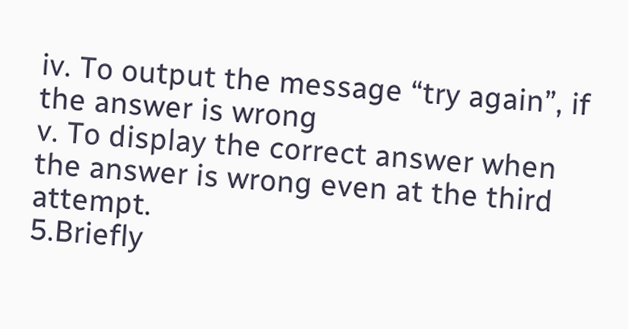iv. To output the message “try again”, if the answer is wrong
v. To display the correct answer when the answer is wrong even at the third attempt.
5.Briefly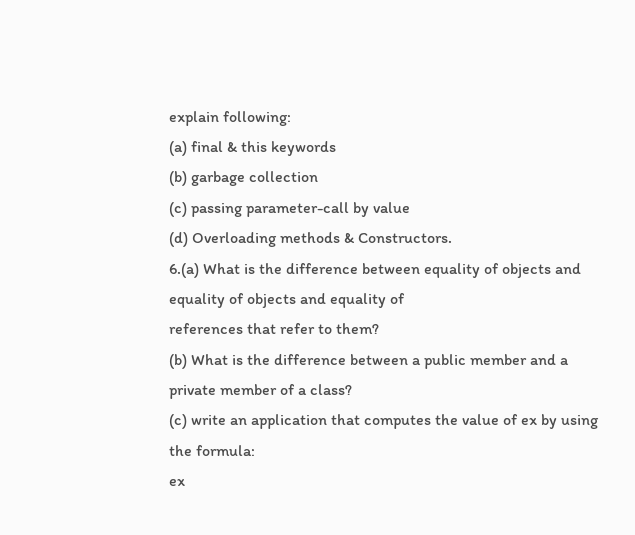explain following:
(a) final & this keywords
(b) garbage collection
(c) passing parameter-call by value
(d) Overloading methods & Constructors.
6.(a) What is the difference between equality of objects and equality of objects and equality of
references that refer to them?
(b) What is the difference between a public member and a private member of a class?
(c) write an application that computes the value of ex by using the formula:
ex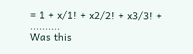= 1 + x/1! + x2/2! + x3/3! + ..........
Was this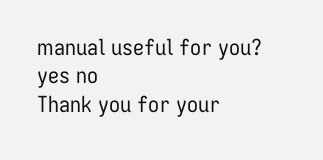manual useful for you? yes no
Thank you for your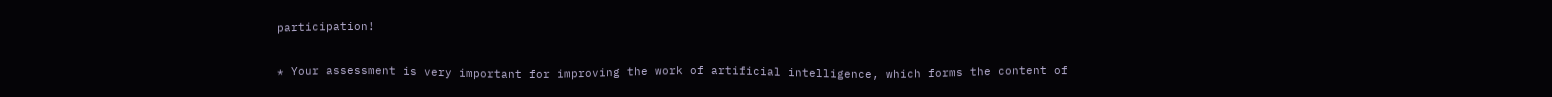participation!

* Your assessment is very important for improving the work of artificial intelligence, which forms the content of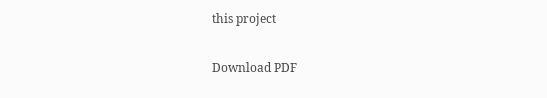this project

Download PDF